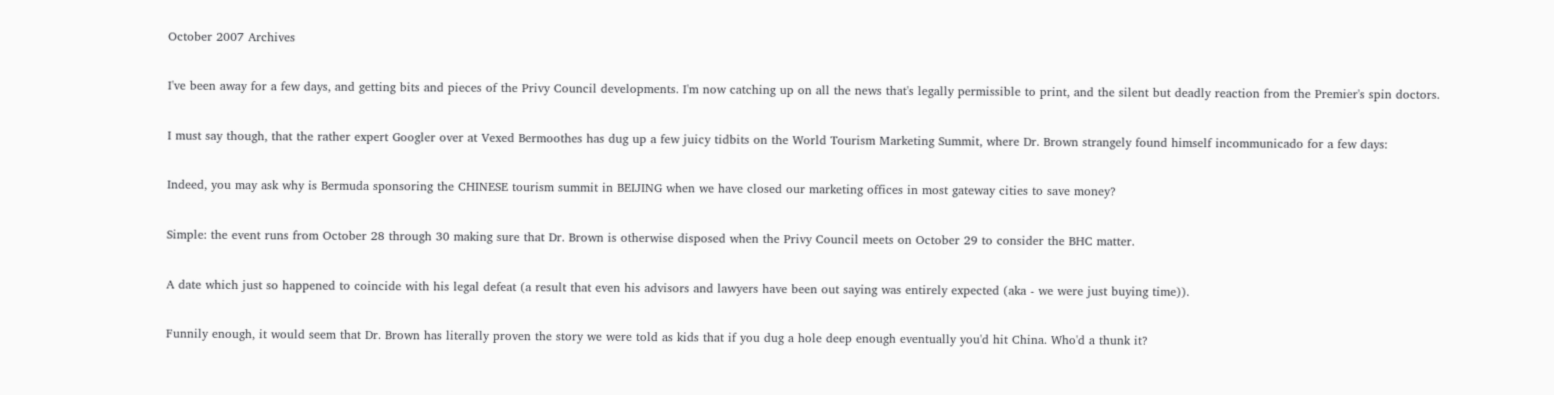October 2007 Archives

I've been away for a few days, and getting bits and pieces of the Privy Council developments. I'm now catching up on all the news that's legally permissible to print, and the silent but deadly reaction from the Premier's spin doctors.

I must say though, that the rather expert Googler over at Vexed Bermoothes has dug up a few juicy tidbits on the World Tourism Marketing Summit, where Dr. Brown strangely found himself incommunicado for a few days:

Indeed, you may ask why is Bermuda sponsoring the CHINESE tourism summit in BEIJING when we have closed our marketing offices in most gateway cities to save money?

Simple: the event runs from October 28 through 30 making sure that Dr. Brown is otherwise disposed when the Privy Council meets on October 29 to consider the BHC matter.

A date which just so happened to coincide with his legal defeat (a result that even his advisors and lawyers have been out saying was entirely expected (aka - we were just buying time)).

Funnily enough, it would seem that Dr. Brown has literally proven the story we were told as kids that if you dug a hole deep enough eventually you'd hit China. Who'd a thunk it?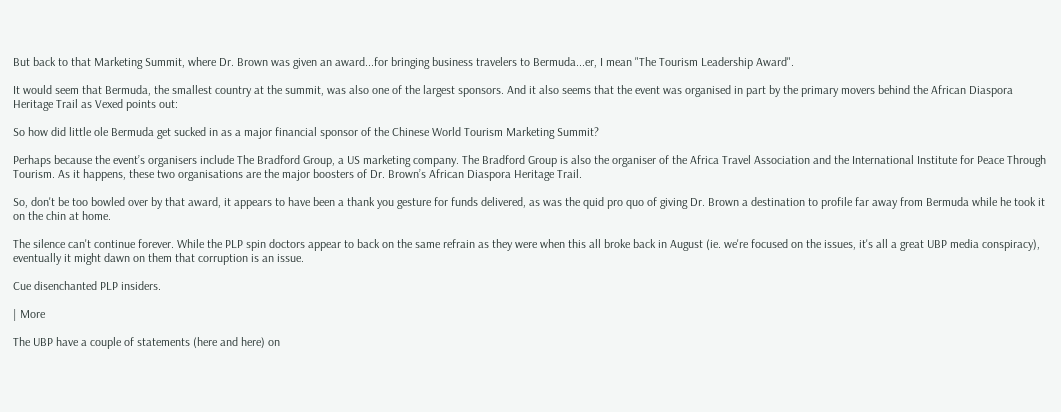But back to that Marketing Summit, where Dr. Brown was given an award...for bringing business travelers to Bermuda...er, I mean "The Tourism Leadership Award".

It would seem that Bermuda, the smallest country at the summit, was also one of the largest sponsors. And it also seems that the event was organised in part by the primary movers behind the African Diaspora Heritage Trail as Vexed points out:

So how did little ole Bermuda get sucked in as a major financial sponsor of the Chinese World Tourism Marketing Summit?

Perhaps because the event’s organisers include The Bradford Group, a US marketing company. The Bradford Group is also the organiser of the Africa Travel Association and the International Institute for Peace Through Tourism. As it happens, these two organisations are the major boosters of Dr. Brown’s African Diaspora Heritage Trail.

So, don't be too bowled over by that award, it appears to have been a thank you gesture for funds delivered, as was the quid pro quo of giving Dr. Brown a destination to profile far away from Bermuda while he took it on the chin at home.

The silence can't continue forever. While the PLP spin doctors appear to back on the same refrain as they were when this all broke back in August (ie. we're focused on the issues, it's all a great UBP media conspiracy), eventually it might dawn on them that corruption is an issue.

Cue disenchanted PLP insiders.

| More

The UBP have a couple of statements (here and here) on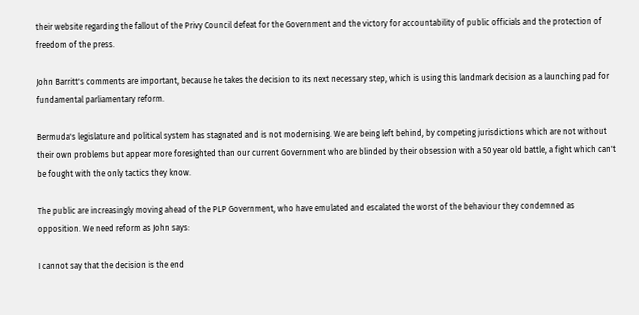their website regarding the fallout of the Privy Council defeat for the Government and the victory for accountability of public officials and the protection of freedom of the press.

John Barritt's comments are important, because he takes the decision to its next necessary step, which is using this landmark decision as a launching pad for fundamental parliamentary reform.

Bermuda's legislature and political system has stagnated and is not modernising. We are being left behind, by competing jurisdictions which are not without their own problems but appear more foresighted than our current Government who are blinded by their obsession with a 50 year old battle, a fight which can't be fought with the only tactics they know.

The public are increasingly moving ahead of the PLP Government, who have emulated and escalated the worst of the behaviour they condemned as opposition. We need reform as John says:

I cannot say that the decision is the end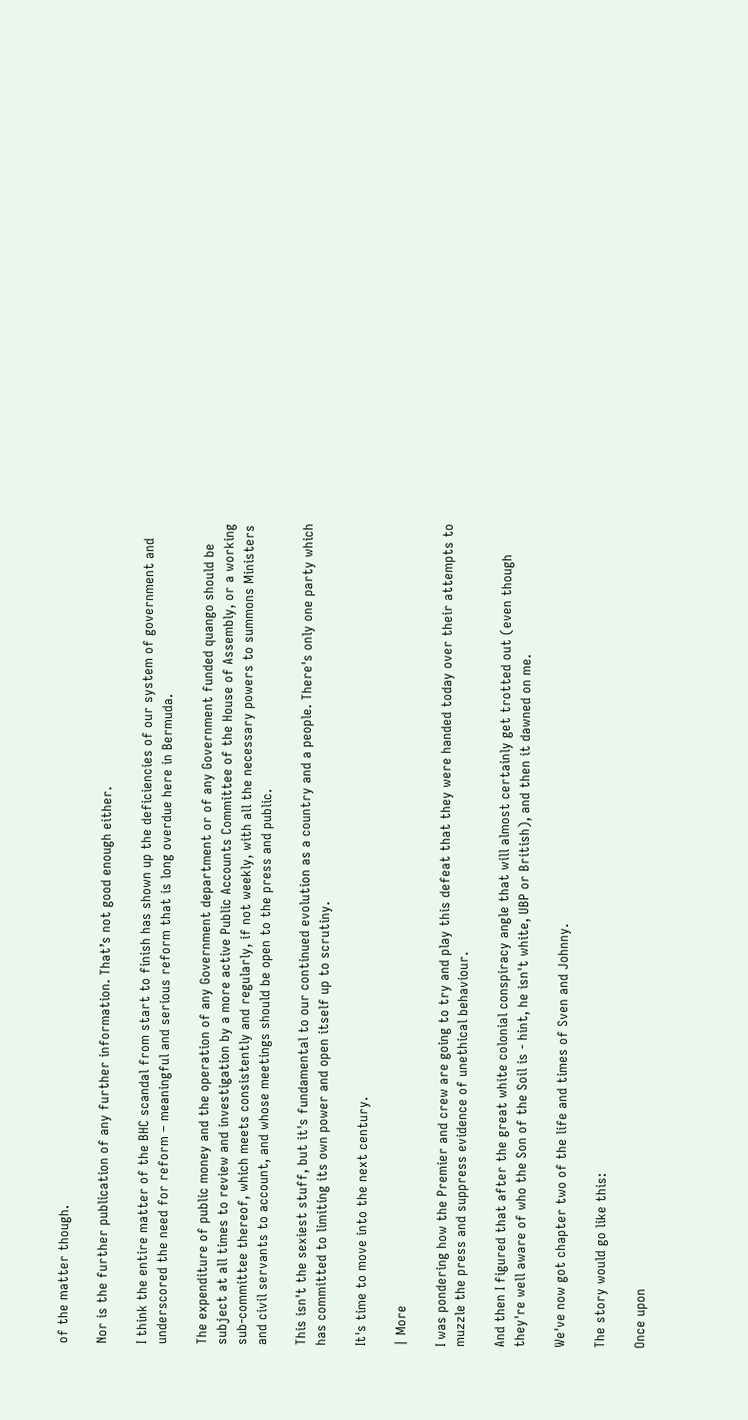of the matter though.

Nor is the further publication of any further information. That’s not good enough either.

I think the entire matter of the BHC scandal from start to finish has shown up the deficiencies of our system of government and underscored the need for reform – meaningful and serious reform that is long overdue here in Bermuda.

The expenditure of public money and the operation of any Government department or of any Government funded quango should be subject at all times to review and investigation by a more active Public Accounts Committee of the House of Assembly, or a working sub-committee thereof, which meets consistently and regularly, if not weekly, with all the necessary powers to summons Ministers and civil servants to account, and whose meetings should be open to the press and public.

This isn't the sexiest stuff, but it's fundamental to our continued evolution as a country and a people. There's only one party which has committed to limiting its own power and open itself up to scrutiny.

It's time to move into the next century.

| More

I was pondering how the Premier and crew are going to try and play this defeat that they were handed today over their attempts to muzzle the press and suppress evidence of unethical behaviour.

And then I figured that after the great white colonial conspiracy angle that will almost certainly get trotted out (even though they're well aware of who the Son of the Soil is - hint, he isn't white, UBP or British), and then it dawned on me.

We've now got chapter two of the life and times of Sven and Johnny.

The story would go like this:

Once upon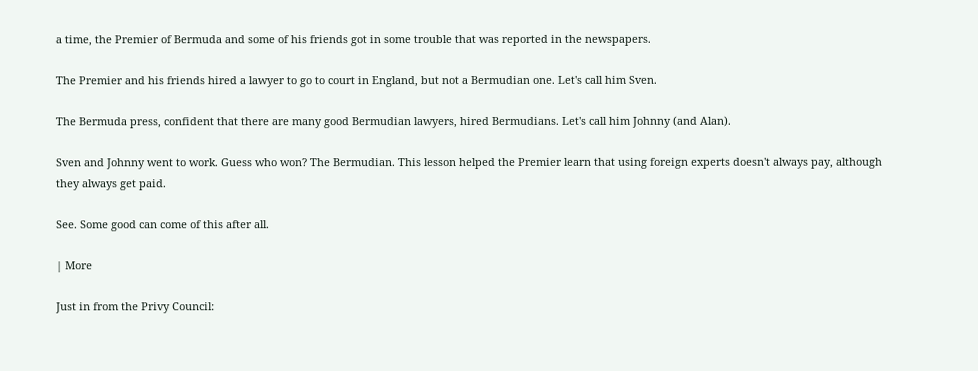a time, the Premier of Bermuda and some of his friends got in some trouble that was reported in the newspapers.

The Premier and his friends hired a lawyer to go to court in England, but not a Bermudian one. Let's call him Sven.

The Bermuda press, confident that there are many good Bermudian lawyers, hired Bermudians. Let's call him Johnny (and Alan).

Sven and Johnny went to work. Guess who won? The Bermudian. This lesson helped the Premier learn that using foreign experts doesn't always pay, although they always get paid.

See. Some good can come of this after all.

| More

Just in from the Privy Council: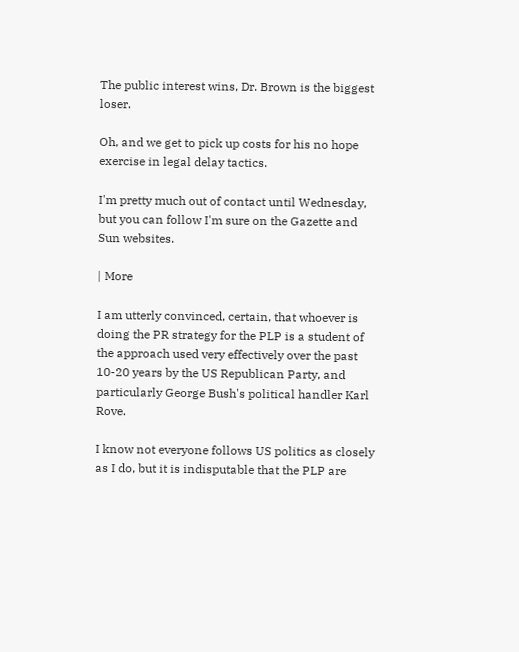The public interest wins, Dr. Brown is the biggest loser.

Oh, and we get to pick up costs for his no hope exercise in legal delay tactics.

I'm pretty much out of contact until Wednesday, but you can follow I'm sure on the Gazette and Sun websites.

| More

I am utterly convinced, certain, that whoever is doing the PR strategy for the PLP is a student of the approach used very effectively over the past 10-20 years by the US Republican Party, and particularly George Bush's political handler Karl Rove.

I know not everyone follows US politics as closely as I do, but it is indisputable that the PLP are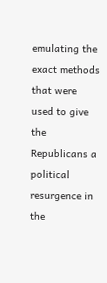emulating the exact methods that were used to give the Republicans a political resurgence in the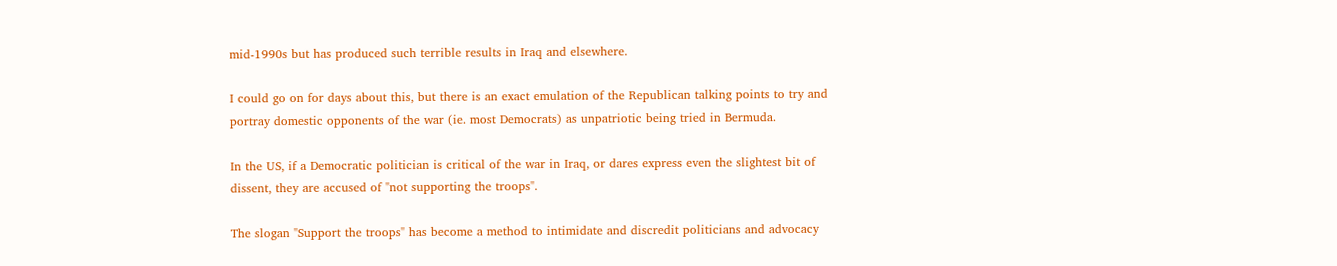mid-1990s but has produced such terrible results in Iraq and elsewhere.

I could go on for days about this, but there is an exact emulation of the Republican talking points to try and portray domestic opponents of the war (ie. most Democrats) as unpatriotic being tried in Bermuda.

In the US, if a Democratic politician is critical of the war in Iraq, or dares express even the slightest bit of dissent, they are accused of "not supporting the troops".

The slogan "Support the troops" has become a method to intimidate and discredit politicians and advocacy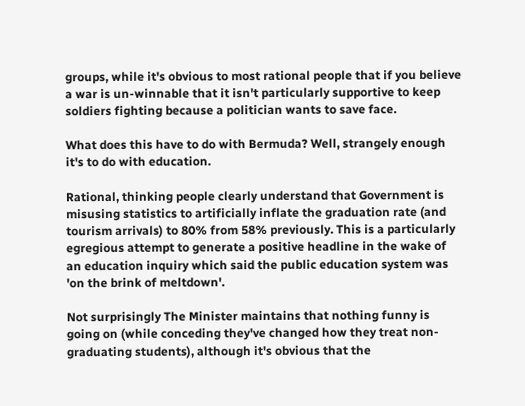groups, while it's obvious to most rational people that if you believe a war is un-winnable that it isn't particularly supportive to keep soldiers fighting because a politician wants to save face.

What does this have to do with Bermuda? Well, strangely enough it's to do with education.

Rational, thinking people clearly understand that Government is misusing statistics to artificially inflate the graduation rate (and tourism arrivals) to 80% from 58% previously. This is a particularly egregious attempt to generate a positive headline in the wake of an education inquiry which said the public education system was 'on the brink of meltdown'.

Not surprisingly The Minister maintains that nothing funny is going on (while conceding they've changed how they treat non-graduating students), although it's obvious that the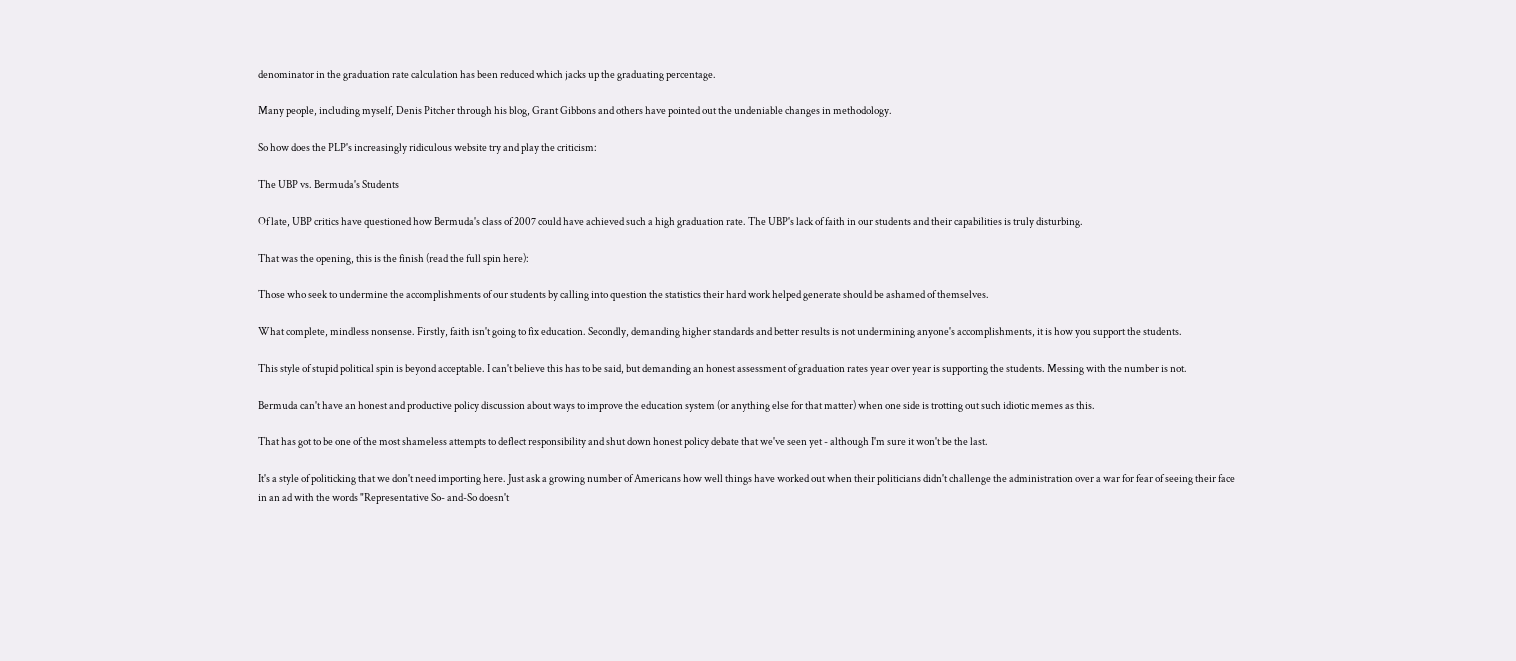denominator in the graduation rate calculation has been reduced which jacks up the graduating percentage.

Many people, including myself, Denis Pitcher through his blog, Grant Gibbons and others have pointed out the undeniable changes in methodology.

So how does the PLP's increasingly ridiculous website try and play the criticism:

The UBP vs. Bermuda's Students

Of late, UBP critics have questioned how Bermuda's class of 2007 could have achieved such a high graduation rate. The UBP's lack of faith in our students and their capabilities is truly disturbing.

That was the opening, this is the finish (read the full spin here):

Those who seek to undermine the accomplishments of our students by calling into question the statistics their hard work helped generate should be ashamed of themselves.

What complete, mindless nonsense. Firstly, faith isn't going to fix education. Secondly, demanding higher standards and better results is not undermining anyone's accomplishments, it is how you support the students.

This style of stupid political spin is beyond acceptable. I can't believe this has to be said, but demanding an honest assessment of graduation rates year over year is supporting the students. Messing with the number is not.

Bermuda can't have an honest and productive policy discussion about ways to improve the education system (or anything else for that matter) when one side is trotting out such idiotic memes as this.

That has got to be one of the most shameless attempts to deflect responsibility and shut down honest policy debate that we've seen yet - although I'm sure it won't be the last.

It's a style of politicking that we don't need importing here. Just ask a growing number of Americans how well things have worked out when their politicians didn't challenge the administration over a war for fear of seeing their face in an ad with the words "Representative So- and-So doesn't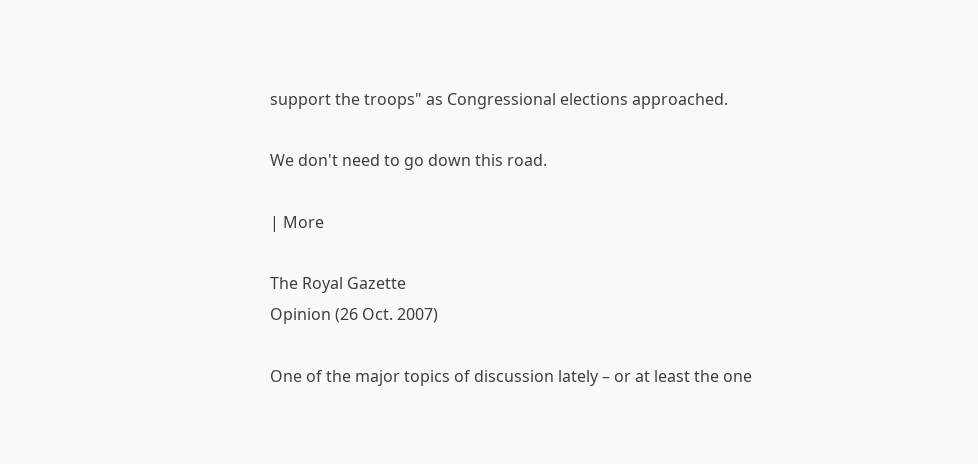support the troops" as Congressional elections approached.

We don't need to go down this road.

| More

The Royal Gazette
Opinion (26 Oct. 2007)

One of the major topics of discussion lately – or at least the one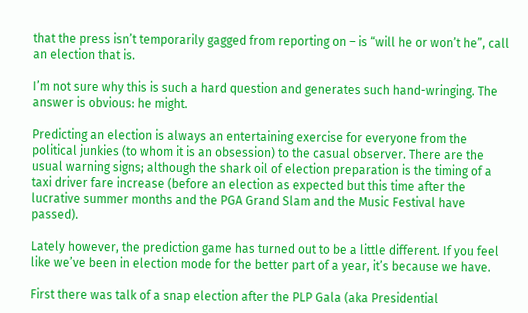that the press isn’t temporarily gagged from reporting on – is “will he or won’t he”, call an election that is.

I’m not sure why this is such a hard question and generates such hand-wringing. The answer is obvious: he might.

Predicting an election is always an entertaining exercise for everyone from the political junkies (to whom it is an obsession) to the casual observer. There are the usual warning signs; although the shark oil of election preparation is the timing of a taxi driver fare increase (before an election as expected but this time after the lucrative summer months and the PGA Grand Slam and the Music Festival have passed).

Lately however, the prediction game has turned out to be a little different. If you feel like we’ve been in election mode for the better part of a year, it’s because we have.

First there was talk of a snap election after the PLP Gala (aka Presidential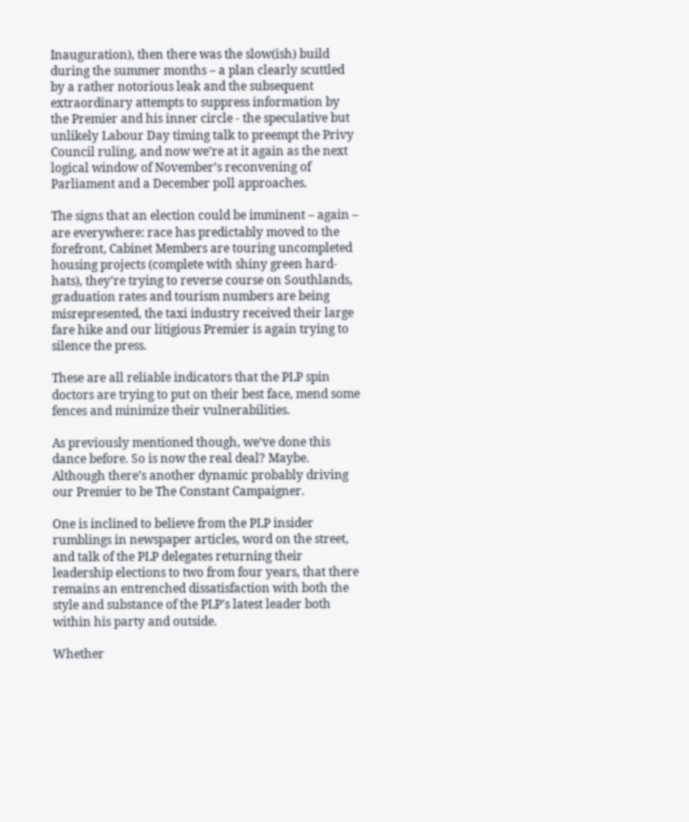Inauguration), then there was the slow(ish) build during the summer months – a plan clearly scuttled by a rather notorious leak and the subsequent extraordinary attempts to suppress information by the Premier and his inner circle - the speculative but unlikely Labour Day timing talk to preempt the Privy Council ruling, and now we’re at it again as the next logical window of November’s reconvening of Parliament and a December poll approaches.

The signs that an election could be imminent – again – are everywhere: race has predictably moved to the forefront, Cabinet Members are touring uncompleted housing projects (complete with shiny green hard-hats), they’re trying to reverse course on Southlands, graduation rates and tourism numbers are being misrepresented, the taxi industry received their large fare hike and our litigious Premier is again trying to silence the press.

These are all reliable indicators that the PLP spin doctors are trying to put on their best face, mend some fences and minimize their vulnerabilities.

As previously mentioned though, we’ve done this dance before. So is now the real deal? Maybe. Although there’s another dynamic probably driving our Premier to be The Constant Campaigner.

One is inclined to believe from the PLP insider rumblings in newspaper articles, word on the street, and talk of the PLP delegates returning their leadership elections to two from four years, that there remains an entrenched dissatisfaction with both the style and substance of the PLP’s latest leader both within his party and outside.

Whether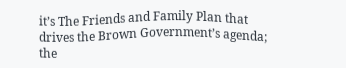it’s The Friends and Family Plan that drives the Brown Government’s agenda; the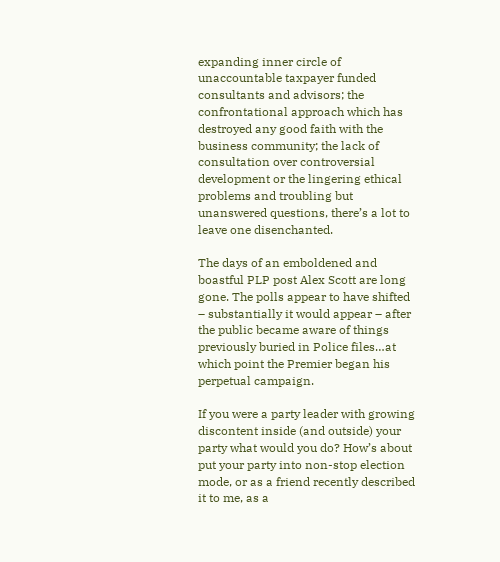expanding inner circle of unaccountable taxpayer funded consultants and advisors; the confrontational approach which has destroyed any good faith with the business community; the lack of consultation over controversial development or the lingering ethical problems and troubling but unanswered questions, there’s a lot to leave one disenchanted.

The days of an emboldened and boastful PLP post Alex Scott are long gone. The polls appear to have shifted – substantially it would appear – after the public became aware of things previously buried in Police files…at which point the Premier began his perpetual campaign.

If you were a party leader with growing discontent inside (and outside) your party what would you do? How’s about put your party into non-stop election mode, or as a friend recently described it to me, as a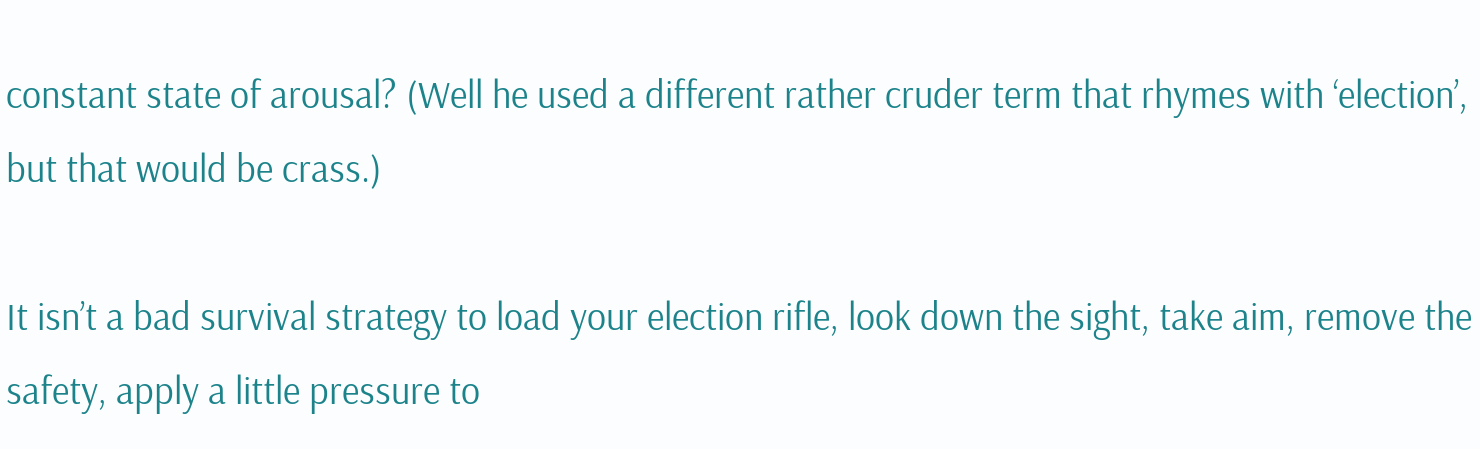constant state of arousal? (Well he used a different rather cruder term that rhymes with ‘election’, but that would be crass.)

It isn’t a bad survival strategy to load your election rifle, look down the sight, take aim, remove the safety, apply a little pressure to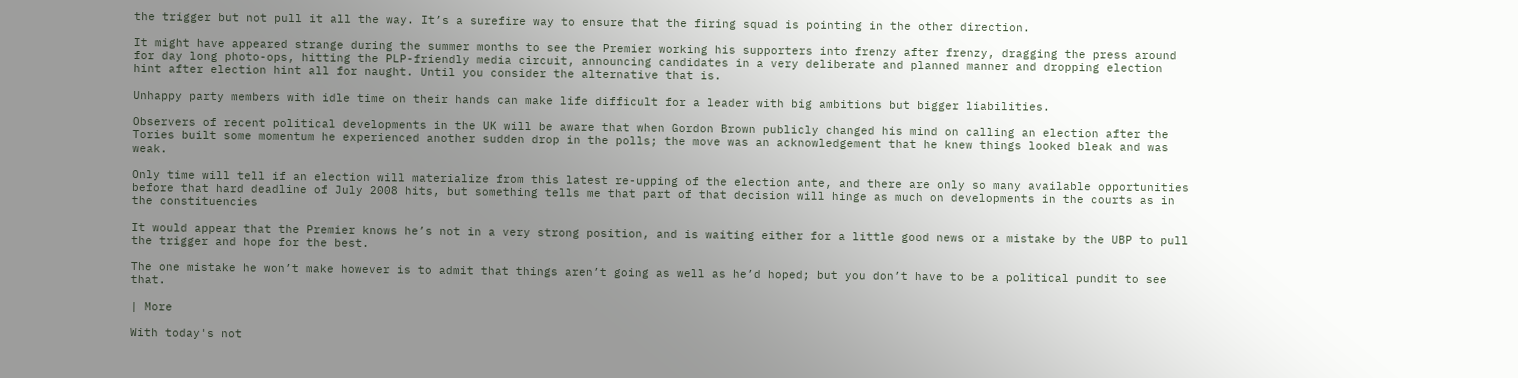the trigger but not pull it all the way. It’s a surefire way to ensure that the firing squad is pointing in the other direction.

It might have appeared strange during the summer months to see the Premier working his supporters into frenzy after frenzy, dragging the press around for day long photo-ops, hitting the PLP-friendly media circuit, announcing candidates in a very deliberate and planned manner and dropping election hint after election hint all for naught. Until you consider the alternative that is.

Unhappy party members with idle time on their hands can make life difficult for a leader with big ambitions but bigger liabilities.

Observers of recent political developments in the UK will be aware that when Gordon Brown publicly changed his mind on calling an election after the Tories built some momentum he experienced another sudden drop in the polls; the move was an acknowledgement that he knew things looked bleak and was weak.

Only time will tell if an election will materialize from this latest re-upping of the election ante, and there are only so many available opportunities before that hard deadline of July 2008 hits, but something tells me that part of that decision will hinge as much on developments in the courts as in the constituencies

It would appear that the Premier knows he’s not in a very strong position, and is waiting either for a little good news or a mistake by the UBP to pull the trigger and hope for the best.

The one mistake he won’t make however is to admit that things aren’t going as well as he’d hoped; but you don’t have to be a political pundit to see that.

| More

With today's not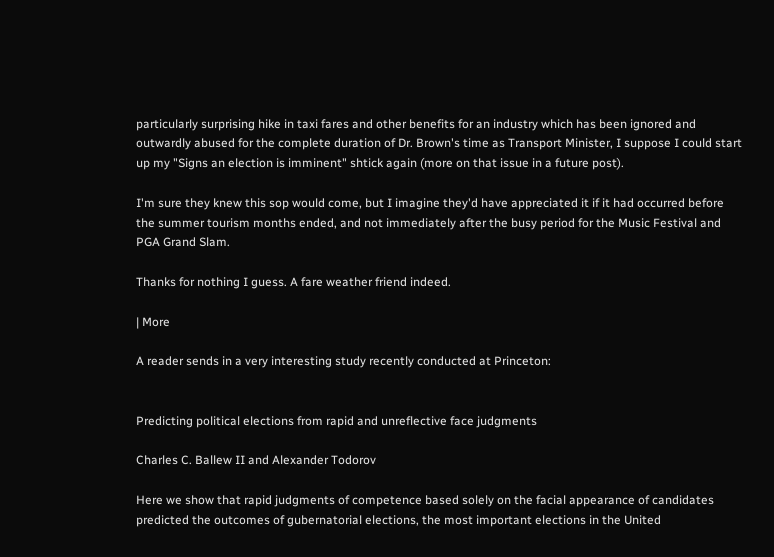particularly surprising hike in taxi fares and other benefits for an industry which has been ignored and outwardly abused for the complete duration of Dr. Brown's time as Transport Minister, I suppose I could start up my "Signs an election is imminent" shtick again (more on that issue in a future post).

I'm sure they knew this sop would come, but I imagine they'd have appreciated it if it had occurred before the summer tourism months ended, and not immediately after the busy period for the Music Festival and PGA Grand Slam.

Thanks for nothing I guess. A fare weather friend indeed.

| More

A reader sends in a very interesting study recently conducted at Princeton:


Predicting political elections from rapid and unreflective face judgments

Charles C. Ballew II and Alexander Todorov

Here we show that rapid judgments of competence based solely on the facial appearance of candidates predicted the outcomes of gubernatorial elections, the most important elections in the United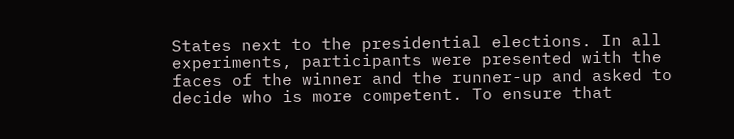States next to the presidential elections. In all experiments, participants were presented with the faces of the winner and the runner-up and asked to decide who is more competent. To ensure that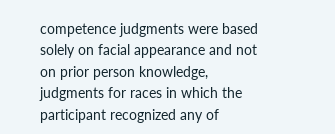competence judgments were based solely on facial appearance and not on prior person knowledge, judgments for races in which the participant recognized any of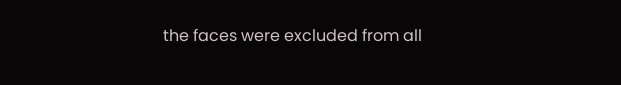the faces were excluded from all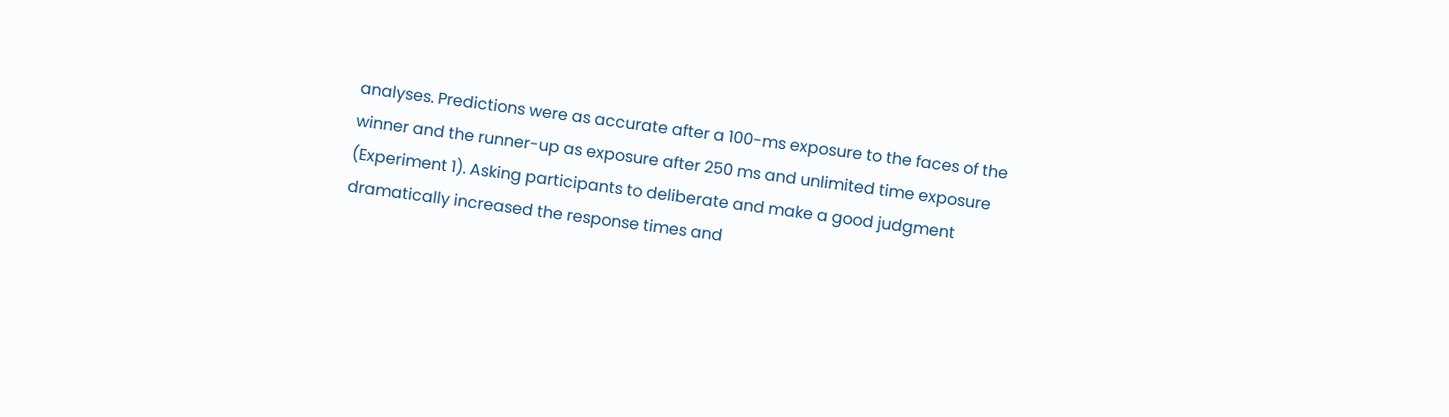analyses. Predictions were as accurate after a 100-ms exposure to the faces of the winner and the runner-up as exposure after 250 ms and unlimited time exposure (Experiment 1). Asking participants to deliberate and make a good judgment dramatically increased the response times and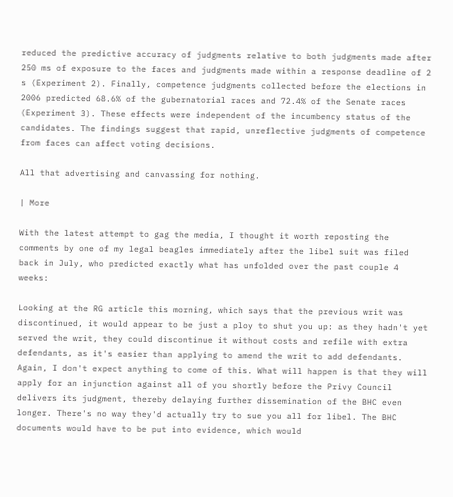reduced the predictive accuracy of judgments relative to both judgments made after 250 ms of exposure to the faces and judgments made within a response deadline of 2 s (Experiment 2). Finally, competence judgments collected before the elections in 2006 predicted 68.6% of the gubernatorial races and 72.4% of the Senate races (Experiment 3). These effects were independent of the incumbency status of the candidates. The findings suggest that rapid, unreflective judgments of competence from faces can affect voting decisions.

All that advertising and canvassing for nothing.

| More

With the latest attempt to gag the media, I thought it worth reposting the comments by one of my legal beagles immediately after the libel suit was filed back in July, who predicted exactly what has unfolded over the past couple 4 weeks:

Looking at the RG article this morning, which says that the previous writ was discontinued, it would appear to be just a ploy to shut you up: as they hadn't yet served the writ, they could discontinue it without costs and refile with extra defendants, as it's easier than applying to amend the writ to add defendants. Again, I don't expect anything to come of this. What will happen is that they will apply for an injunction against all of you shortly before the Privy Council delivers its judgment, thereby delaying further dissemination of the BHC even longer. There's no way they'd actually try to sue you all for libel. The BHC documents would have to be put into evidence, which would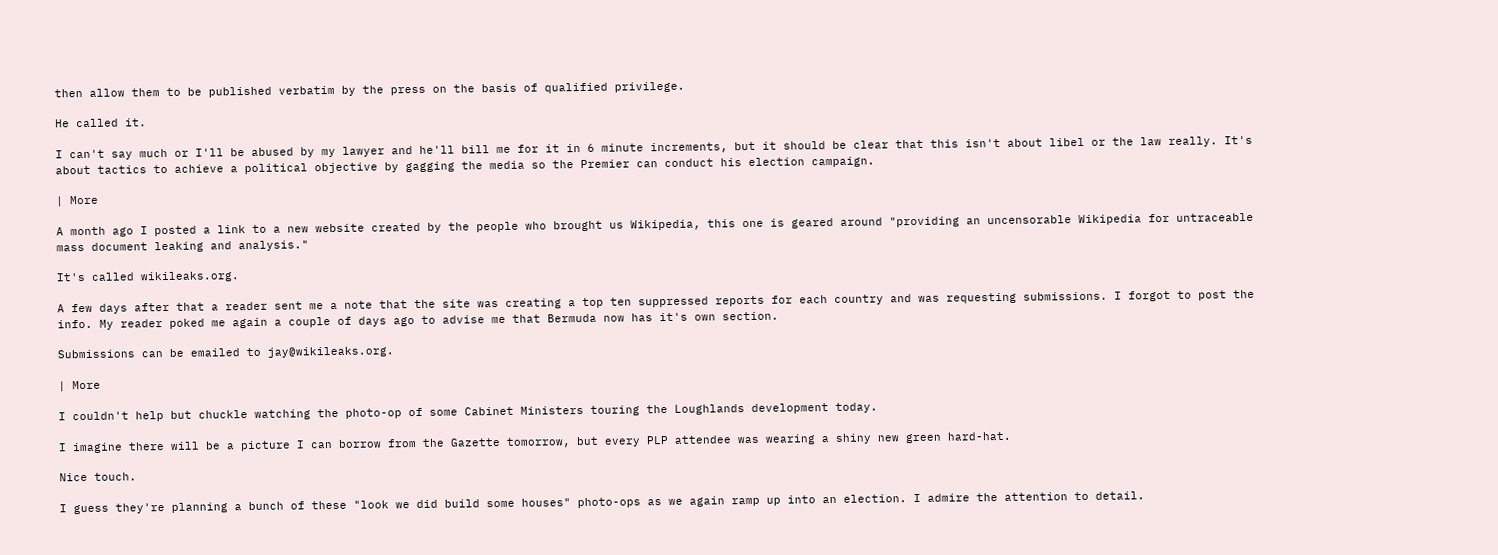then allow them to be published verbatim by the press on the basis of qualified privilege.

He called it.

I can't say much or I'll be abused by my lawyer and he'll bill me for it in 6 minute increments, but it should be clear that this isn't about libel or the law really. It's about tactics to achieve a political objective by gagging the media so the Premier can conduct his election campaign.

| More

A month ago I posted a link to a new website created by the people who brought us Wikipedia, this one is geared around "providing an uncensorable Wikipedia for untraceable mass document leaking and analysis."

It's called wikileaks.org.

A few days after that a reader sent me a note that the site was creating a top ten suppressed reports for each country and was requesting submissions. I forgot to post the info. My reader poked me again a couple of days ago to advise me that Bermuda now has it's own section.

Submissions can be emailed to jay@wikileaks.org.

| More

I couldn't help but chuckle watching the photo-op of some Cabinet Ministers touring the Loughlands development today.

I imagine there will be a picture I can borrow from the Gazette tomorrow, but every PLP attendee was wearing a shiny new green hard-hat.

Nice touch.

I guess they're planning a bunch of these "look we did build some houses" photo-ops as we again ramp up into an election. I admire the attention to detail.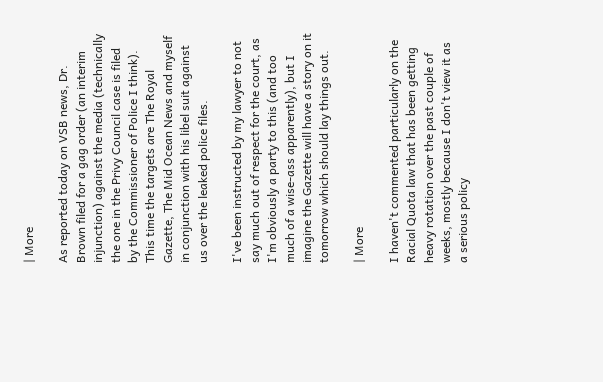| More

As reported today on VSB news, Dr. Brown filed for a gag order (an interim injunction) against the media (technically the one in the Privy Council case is filed by the Commissioner of Police I think). This time the targets are The Royal Gazette, The Mid Ocean News and myself in conjunction with his libel suit against us over the leaked police files.

I've been instructed by my lawyer to not say much out of respect for the court, as I'm obviously a party to this (and too much of a wise-ass apparently), but I imagine the Gazette will have a story on it tomorrow which should lay things out.

| More

I haven't commented particularly on the Racial Quota law that has been getting heavy rotation over the past couple of weeks, mostly because I don't view it as a serious policy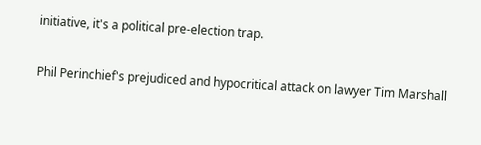initiative, it's a political pre-election trap.

Phil Perinchief's prejudiced and hypocritical attack on lawyer Tim Marshall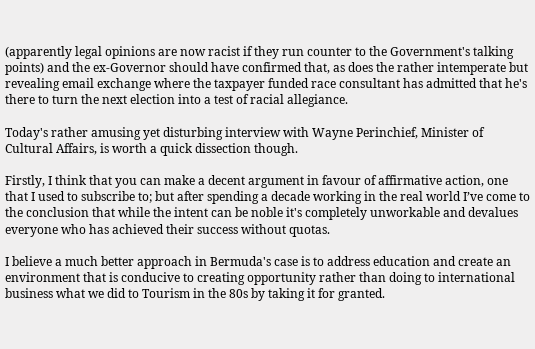(apparently legal opinions are now racist if they run counter to the Government's talking points) and the ex-Governor should have confirmed that, as does the rather intemperate but revealing email exchange where the taxpayer funded race consultant has admitted that he's there to turn the next election into a test of racial allegiance.

Today's rather amusing yet disturbing interview with Wayne Perinchief, Minister of Cultural Affairs, is worth a quick dissection though.

Firstly, I think that you can make a decent argument in favour of affirmative action, one that I used to subscribe to; but after spending a decade working in the real world I’ve come to the conclusion that while the intent can be noble it's completely unworkable and devalues everyone who has achieved their success without quotas.

I believe a much better approach in Bermuda's case is to address education and create an environment that is conducive to creating opportunity rather than doing to international business what we did to Tourism in the 80s by taking it for granted.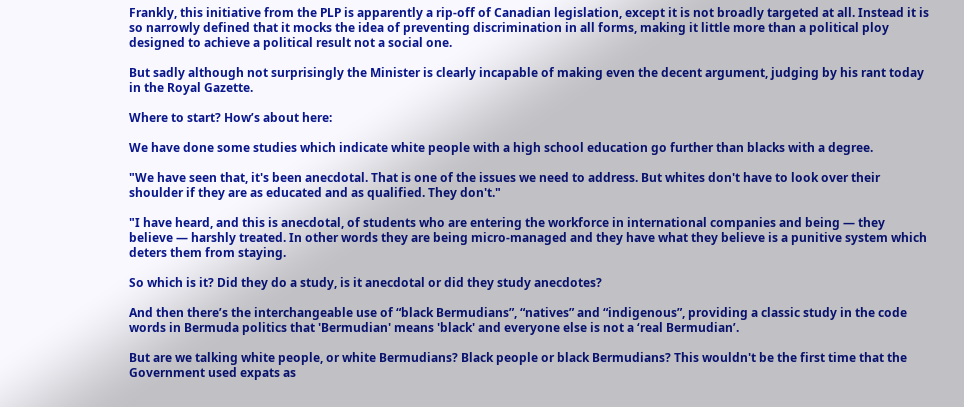Frankly, this initiative from the PLP is apparently a rip-off of Canadian legislation, except it is not broadly targeted at all. Instead it is so narrowly defined that it mocks the idea of preventing discrimination in all forms, making it little more than a political ploy designed to achieve a political result not a social one.

But sadly although not surprisingly the Minister is clearly incapable of making even the decent argument, judging by his rant today in the Royal Gazette.

Where to start? How’s about here:

We have done some studies which indicate white people with a high school education go further than blacks with a degree.

"We have seen that, it's been anecdotal. That is one of the issues we need to address. But whites don't have to look over their shoulder if they are as educated and as qualified. They don't."

"I have heard, and this is anecdotal, of students who are entering the workforce in international companies and being — they believe — harshly treated. In other words they are being micro-managed and they have what they believe is a punitive system which deters them from staying.

So which is it? Did they do a study, is it anecdotal or did they study anecdotes?

And then there’s the interchangeable use of “black Bermudians”, “natives” and “indigenous”, providing a classic study in the code words in Bermuda politics that 'Bermudian' means 'black' and everyone else is not a ‘real Bermudian’.

But are we talking white people, or white Bermudians? Black people or black Bermudians? This wouldn't be the first time that the Government used expats as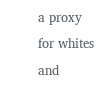a proxy for whites and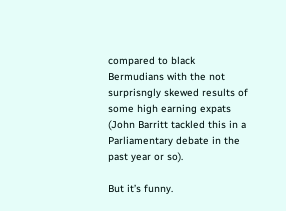compared to black Bermudians with the not surprisngly skewed results of some high earning expats (John Barritt tackled this in a Parliamentary debate in the past year or so).

But it’s funny.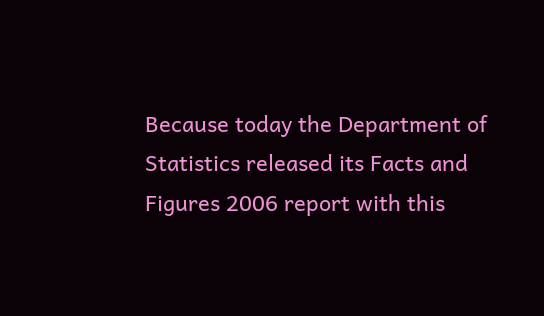Because today the Department of Statistics released its Facts and Figures 2006 report with this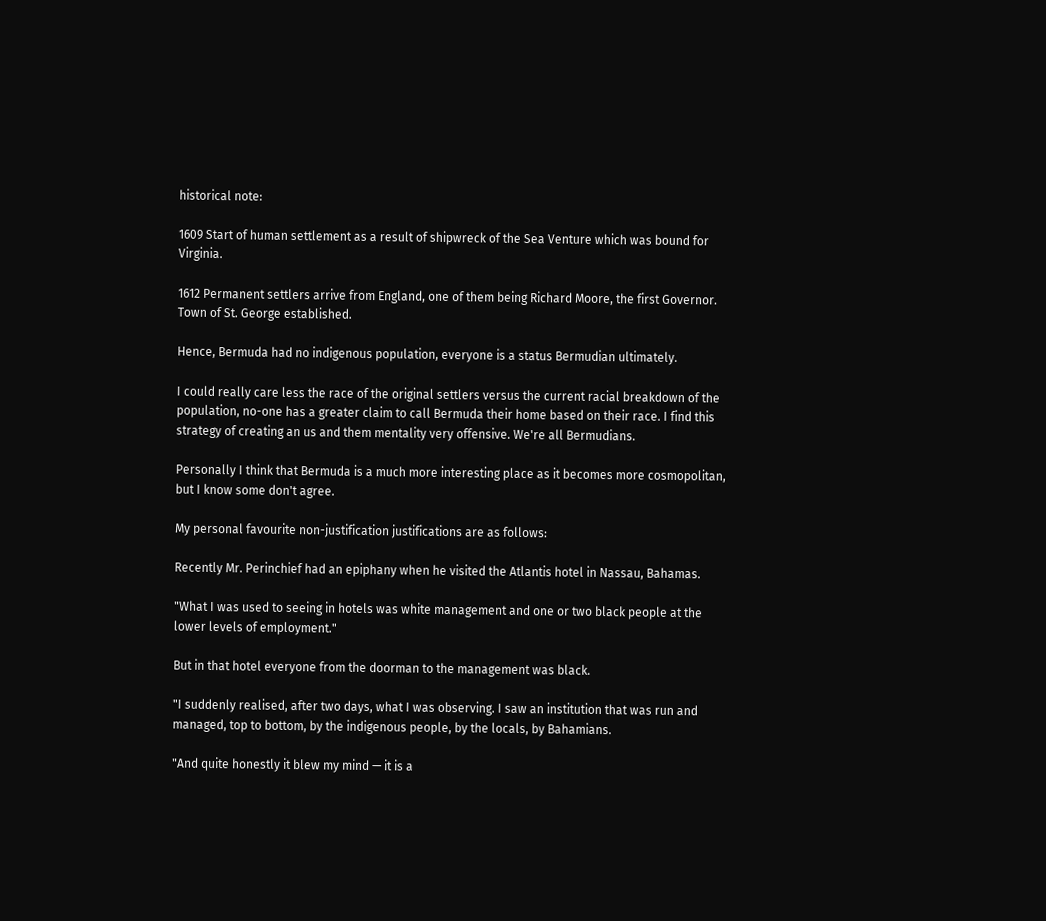historical note:

1609 Start of human settlement as a result of shipwreck of the Sea Venture which was bound for Virginia.

1612 Permanent settlers arrive from England, one of them being Richard Moore, the first Governor. Town of St. George established.

Hence, Bermuda had no indigenous population, everyone is a status Bermudian ultimately.

I could really care less the race of the original settlers versus the current racial breakdown of the population, no-one has a greater claim to call Bermuda their home based on their race. I find this strategy of creating an us and them mentality very offensive. We're all Bermudians.

Personally I think that Bermuda is a much more interesting place as it becomes more cosmopolitan, but I know some don't agree.

My personal favourite non-justification justifications are as follows:

Recently Mr. Perinchief had an epiphany when he visited the Atlantis hotel in Nassau, Bahamas.

"What I was used to seeing in hotels was white management and one or two black people at the lower levels of employment."

But in that hotel everyone from the doorman to the management was black.

"I suddenly realised, after two days, what I was observing. I saw an institution that was run and managed, top to bottom, by the indigenous people, by the locals, by Bahamians.

"And quite honestly it blew my mind — it is a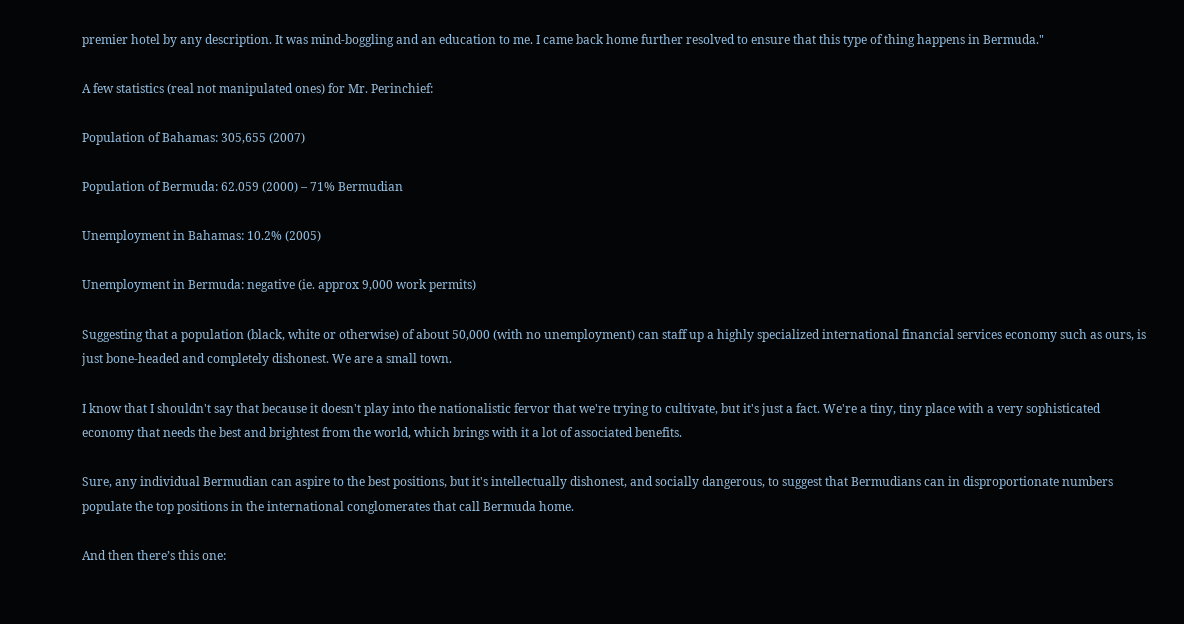premier hotel by any description. It was mind-boggling and an education to me. I came back home further resolved to ensure that this type of thing happens in Bermuda."

A few statistics (real not manipulated ones) for Mr. Perinchief:

Population of Bahamas: 305,655 (2007)

Population of Bermuda: 62.059 (2000) – 71% Bermudian

Unemployment in Bahamas: 10.2% (2005)

Unemployment in Bermuda: negative (ie. approx 9,000 work permits)

Suggesting that a population (black, white or otherwise) of about 50,000 (with no unemployment) can staff up a highly specialized international financial services economy such as ours, is just bone-headed and completely dishonest. We are a small town.

I know that I shouldn't say that because it doesn't play into the nationalistic fervor that we're trying to cultivate, but it's just a fact. We're a tiny, tiny place with a very sophisticated economy that needs the best and brightest from the world, which brings with it a lot of associated benefits.

Sure, any individual Bermudian can aspire to the best positions, but it's intellectually dishonest, and socially dangerous, to suggest that Bermudians can in disproportionate numbers populate the top positions in the international conglomerates that call Bermuda home.

And then there’s this one: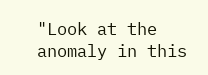"Look at the anomaly in this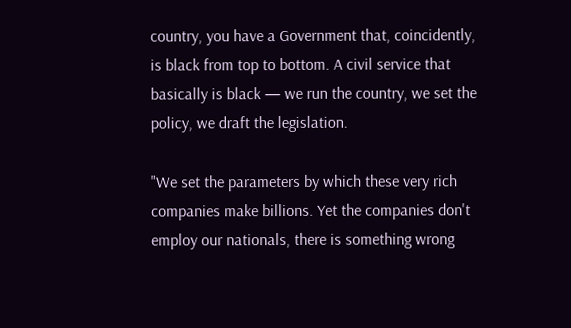country, you have a Government that, coincidently, is black from top to bottom. A civil service that basically is black — we run the country, we set the policy, we draft the legislation.

"We set the parameters by which these very rich companies make billions. Yet the companies don't employ our nationals, there is something wrong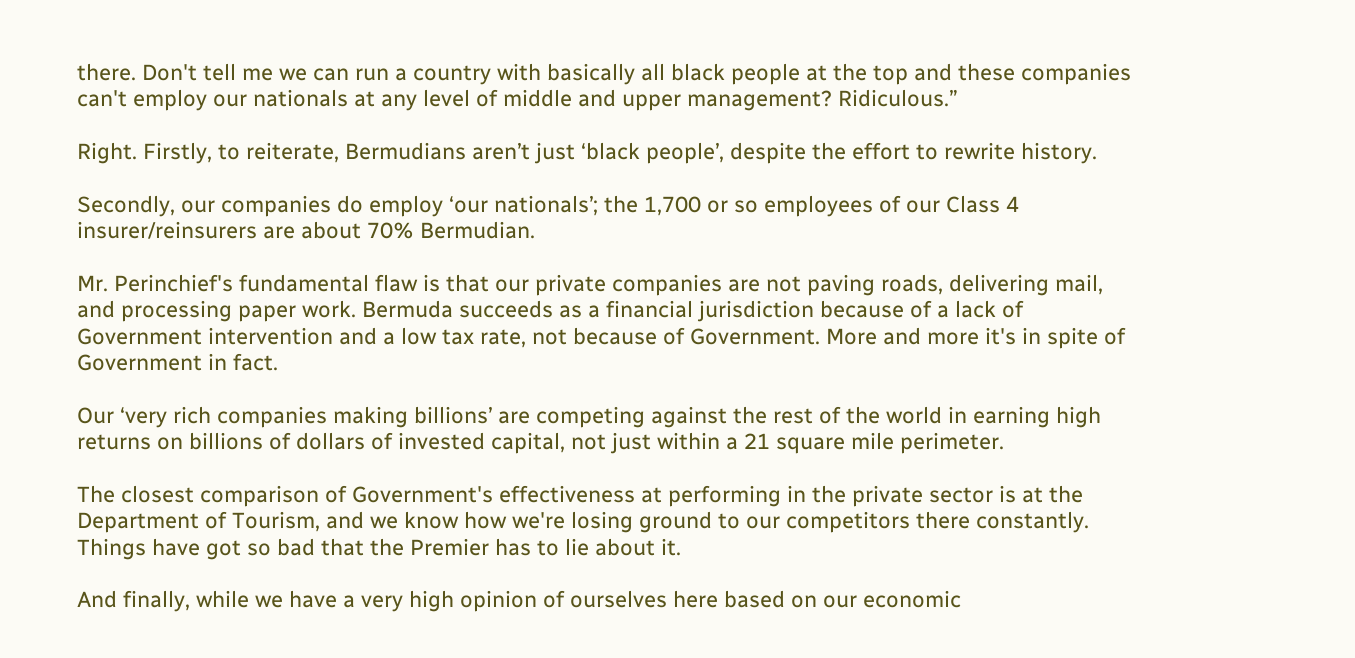there. Don't tell me we can run a country with basically all black people at the top and these companies can't employ our nationals at any level of middle and upper management? Ridiculous.”

Right. Firstly, to reiterate, Bermudians aren’t just ‘black people’, despite the effort to rewrite history.

Secondly, our companies do employ ‘our nationals’; the 1,700 or so employees of our Class 4 insurer/reinsurers are about 70% Bermudian.

Mr. Perinchief's fundamental flaw is that our private companies are not paving roads, delivering mail, and processing paper work. Bermuda succeeds as a financial jurisdiction because of a lack of Government intervention and a low tax rate, not because of Government. More and more it's in spite of Government in fact.

Our ‘very rich companies making billions’ are competing against the rest of the world in earning high returns on billions of dollars of invested capital, not just within a 21 square mile perimeter.

The closest comparison of Government's effectiveness at performing in the private sector is at the Department of Tourism, and we know how we're losing ground to our competitors there constantly. Things have got so bad that the Premier has to lie about it.

And finally, while we have a very high opinion of ourselves here based on our economic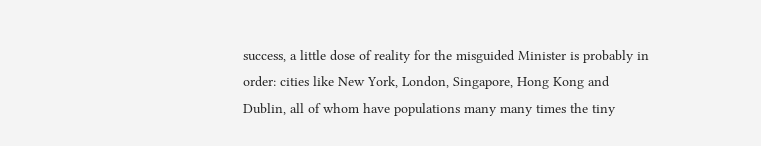success, a little dose of reality for the misguided Minister is probably in order: cities like New York, London, Singapore, Hong Kong and Dublin, all of whom have populations many many times the tiny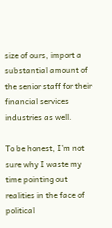size of ours, import a substantial amount of the senior staff for their financial services industries as well.

To be honest, I’m not sure why I waste my time pointing out realities in the face of political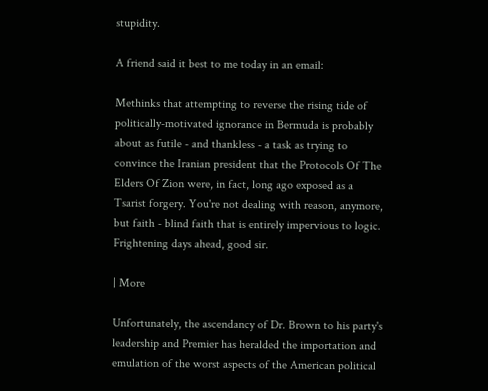stupidity.

A friend said it best to me today in an email:

Methinks that attempting to reverse the rising tide of politically-motivated ignorance in Bermuda is probably about as futile - and thankless - a task as trying to convince the Iranian president that the Protocols Of The Elders Of Zion were, in fact, long ago exposed as a Tsarist forgery. You're not dealing with reason, anymore, but faith - blind faith that is entirely impervious to logic. Frightening days ahead, good sir.

| More

Unfortunately, the ascendancy of Dr. Brown to his party's leadership and Premier has heralded the importation and emulation of the worst aspects of the American political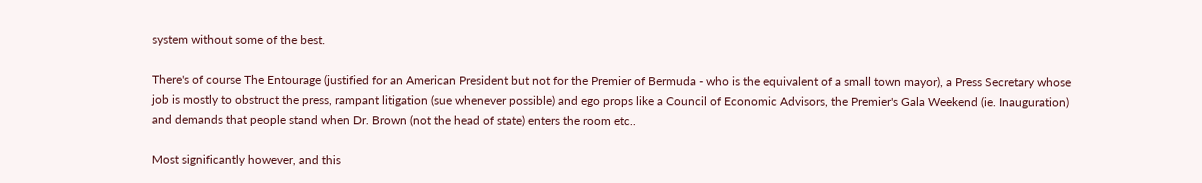system without some of the best.

There's of course The Entourage (justified for an American President but not for the Premier of Bermuda - who is the equivalent of a small town mayor), a Press Secretary whose job is mostly to obstruct the press, rampant litigation (sue whenever possible) and ego props like a Council of Economic Advisors, the Premier's Gala Weekend (ie. Inauguration) and demands that people stand when Dr. Brown (not the head of state) enters the room etc..

Most significantly however, and this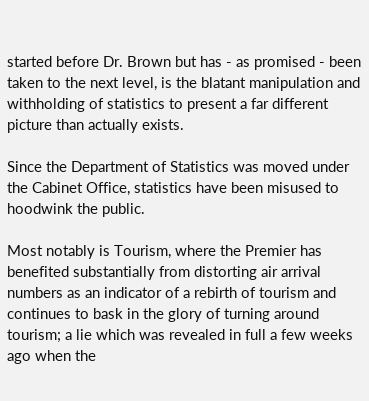started before Dr. Brown but has - as promised - been taken to the next level, is the blatant manipulation and withholding of statistics to present a far different picture than actually exists.

Since the Department of Statistics was moved under the Cabinet Office, statistics have been misused to hoodwink the public.

Most notably is Tourism, where the Premier has benefited substantially from distorting air arrival numbers as an indicator of a rebirth of tourism and continues to bask in the glory of turning around tourism; a lie which was revealed in full a few weeks ago when the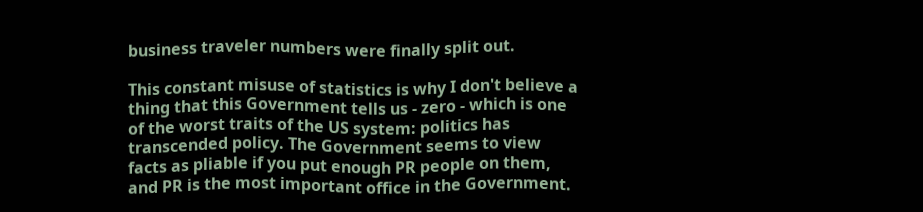business traveler numbers were finally split out.

This constant misuse of statistics is why I don't believe a thing that this Government tells us - zero - which is one of the worst traits of the US system: politics has transcended policy. The Government seems to view facts as pliable if you put enough PR people on them, and PR is the most important office in the Government.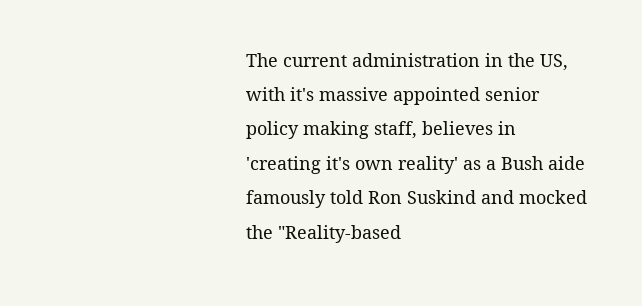The current administration in the US, with it's massive appointed senior policy making staff, believes in 'creating it's own reality' as a Bush aide famously told Ron Suskind and mocked the "Reality-based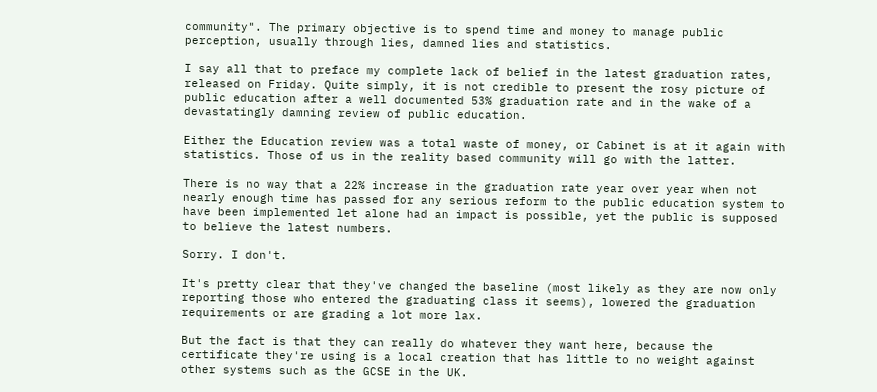community". The primary objective is to spend time and money to manage public perception, usually through lies, damned lies and statistics.

I say all that to preface my complete lack of belief in the latest graduation rates, released on Friday. Quite simply, it is not credible to present the rosy picture of public education after a well documented 53% graduation rate and in the wake of a devastatingly damning review of public education.

Either the Education review was a total waste of money, or Cabinet is at it again with statistics. Those of us in the reality based community will go with the latter.

There is no way that a 22% increase in the graduation rate year over year when not nearly enough time has passed for any serious reform to the public education system to have been implemented let alone had an impact is possible, yet the public is supposed to believe the latest numbers.

Sorry. I don't.

It's pretty clear that they've changed the baseline (most likely as they are now only reporting those who entered the graduating class it seems), lowered the graduation requirements or are grading a lot more lax.

But the fact is that they can really do whatever they want here, because the certificate they're using is a local creation that has little to no weight against other systems such as the GCSE in the UK.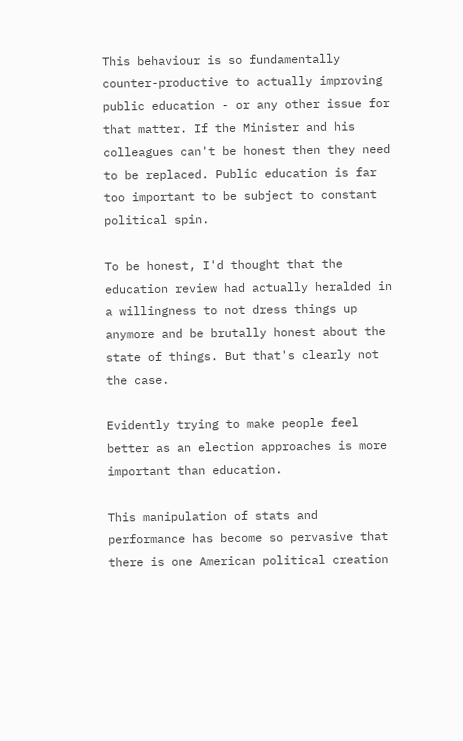This behaviour is so fundamentally counter-productive to actually improving public education - or any other issue for that matter. If the Minister and his colleagues can't be honest then they need to be replaced. Public education is far too important to be subject to constant political spin.

To be honest, I'd thought that the education review had actually heralded in a willingness to not dress things up anymore and be brutally honest about the state of things. But that's clearly not the case.

Evidently trying to make people feel better as an election approaches is more important than education.

This manipulation of stats and performance has become so pervasive that there is one American political creation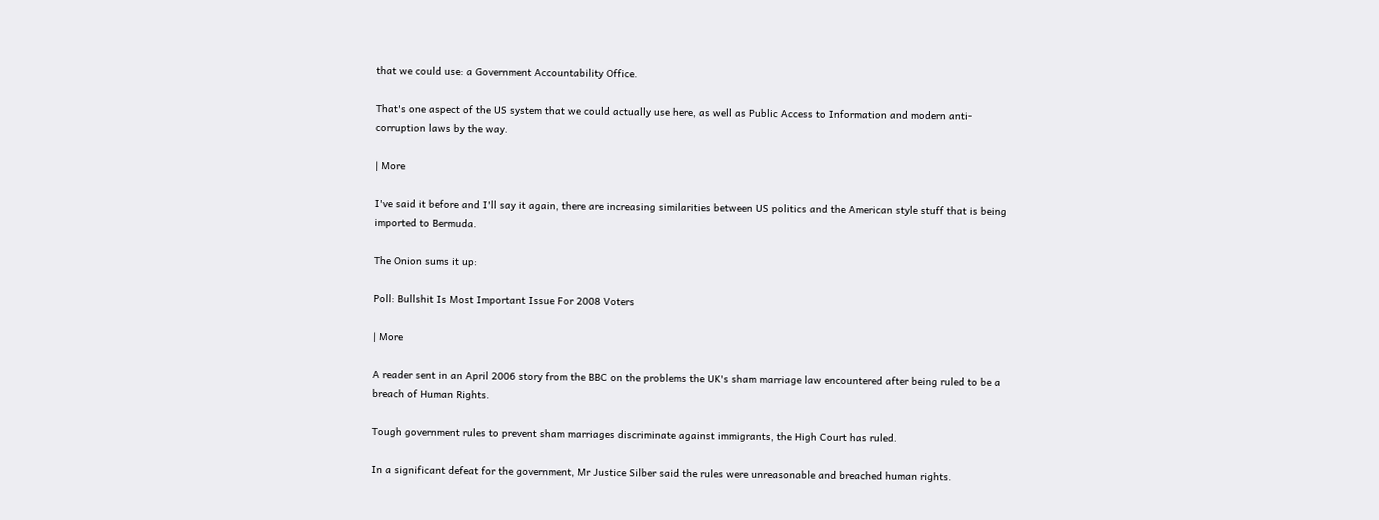that we could use: a Government Accountability Office.

That's one aspect of the US system that we could actually use here, as well as Public Access to Information and modern anti-corruption laws by the way.

| More

I've said it before and I'll say it again, there are increasing similarities between US politics and the American style stuff that is being imported to Bermuda.

The Onion sums it up:

Poll: Bullshit Is Most Important Issue For 2008 Voters

| More

A reader sent in an April 2006 story from the BBC on the problems the UK's sham marriage law encountered after being ruled to be a breach of Human Rights.

Tough government rules to prevent sham marriages discriminate against immigrants, the High Court has ruled.

In a significant defeat for the government, Mr Justice Silber said the rules were unreasonable and breached human rights.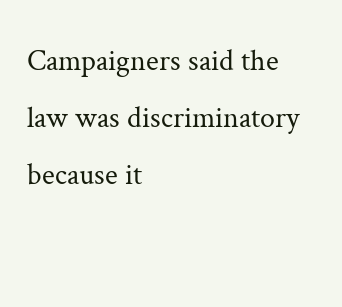Campaigners said the law was discriminatory because it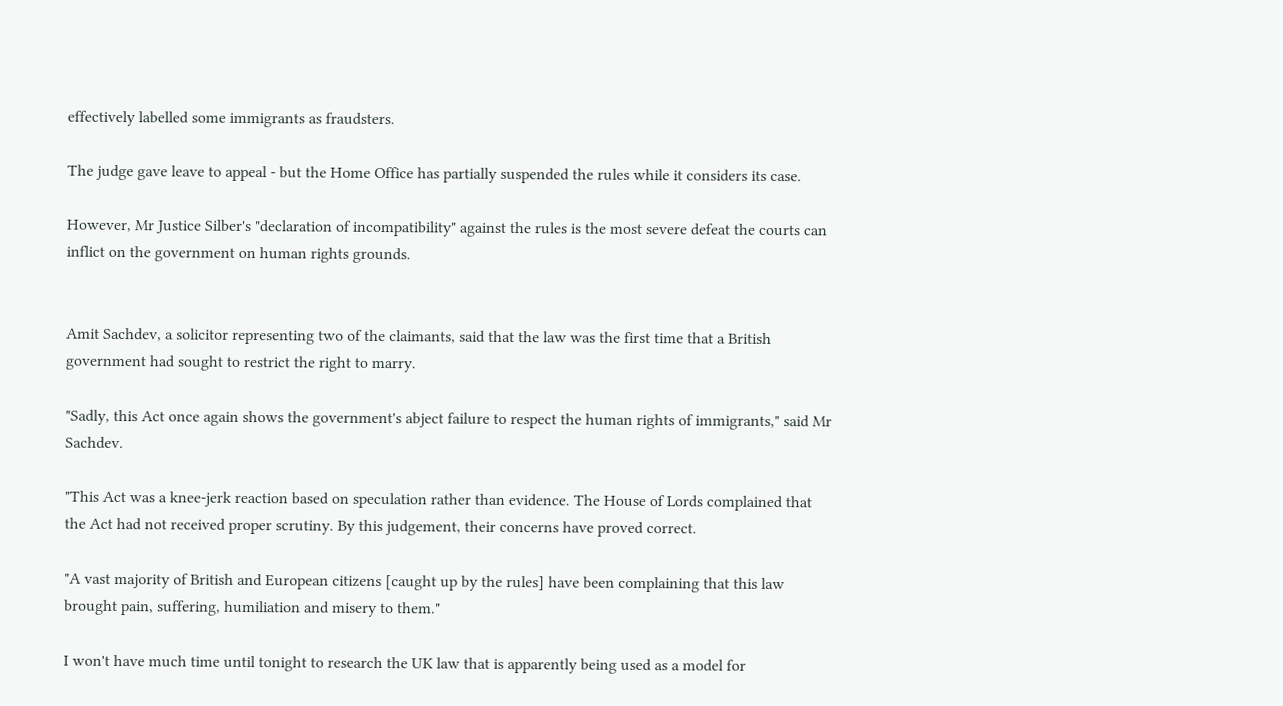effectively labelled some immigrants as fraudsters.

The judge gave leave to appeal - but the Home Office has partially suspended the rules while it considers its case.

However, Mr Justice Silber's "declaration of incompatibility" against the rules is the most severe defeat the courts can inflict on the government on human rights grounds.


Amit Sachdev, a solicitor representing two of the claimants, said that the law was the first time that a British government had sought to restrict the right to marry.

"Sadly, this Act once again shows the government's abject failure to respect the human rights of immigrants," said Mr Sachdev.

"This Act was a knee-jerk reaction based on speculation rather than evidence. The House of Lords complained that the Act had not received proper scrutiny. By this judgement, their concerns have proved correct.

"A vast majority of British and European citizens [caught up by the rules] have been complaining that this law brought pain, suffering, humiliation and misery to them."

I won't have much time until tonight to research the UK law that is apparently being used as a model for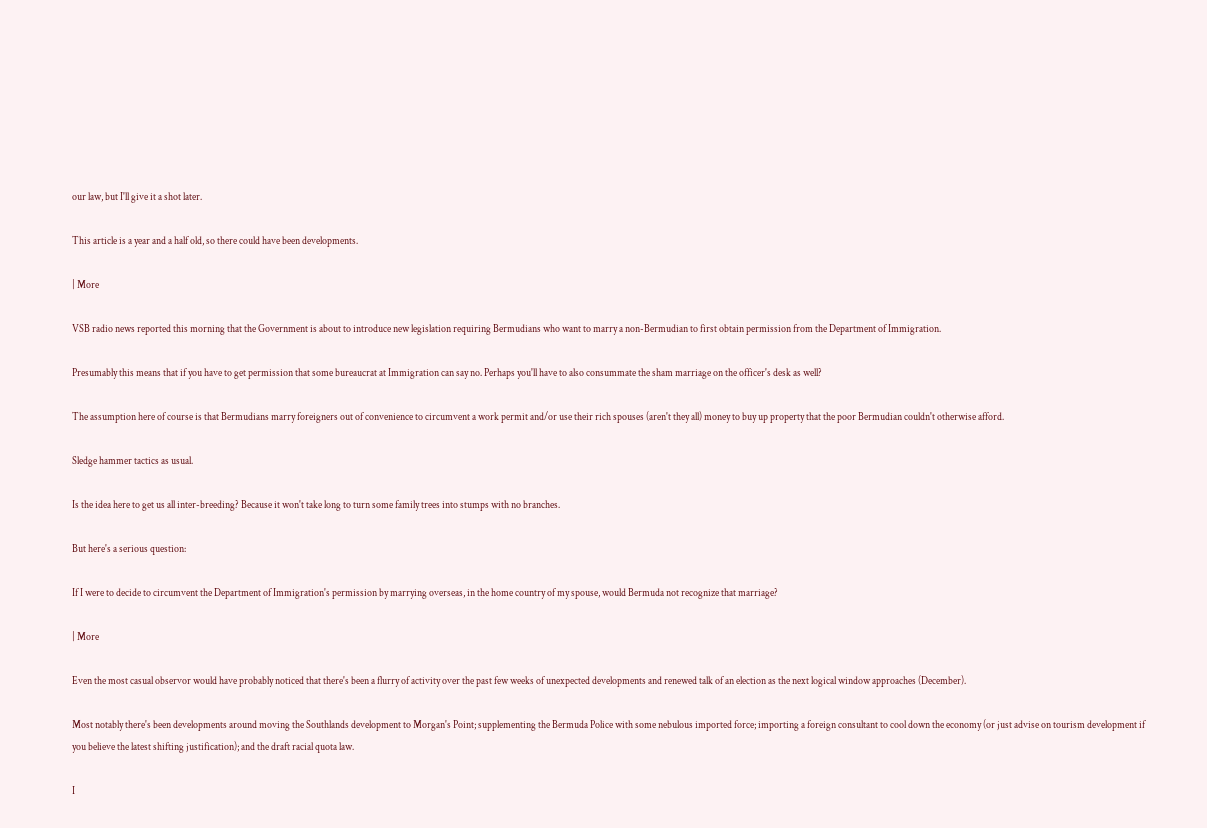our law, but I'll give it a shot later.

This article is a year and a half old, so there could have been developments.

| More

VSB radio news reported this morning that the Government is about to introduce new legislation requiring Bermudians who want to marry a non-Bermudian to first obtain permission from the Department of Immigration.

Presumably this means that if you have to get permission that some bureaucrat at Immigration can say no. Perhaps you'll have to also consummate the sham marriage on the officer's desk as well?

The assumption here of course is that Bermudians marry foreigners out of convenience to circumvent a work permit and/or use their rich spouses (aren't they all) money to buy up property that the poor Bermudian couldn't otherwise afford.

Sledge hammer tactics as usual.

Is the idea here to get us all inter-breeding? Because it won't take long to turn some family trees into stumps with no branches.

But here's a serious question:

If I were to decide to circumvent the Department of Immigration's permission by marrying overseas, in the home country of my spouse, would Bermuda not recognize that marriage?

| More

Even the most casual observor would have probably noticed that there's been a flurry of activity over the past few weeks of unexpected developments and renewed talk of an election as the next logical window approaches (December).

Most notably there's been developments around moving the Southlands development to Morgan's Point; supplementing the Bermuda Police with some nebulous imported force; importing a foreign consultant to cool down the economy (or just advise on tourism development if you believe the latest shifting justification); and the draft racial quota law.

I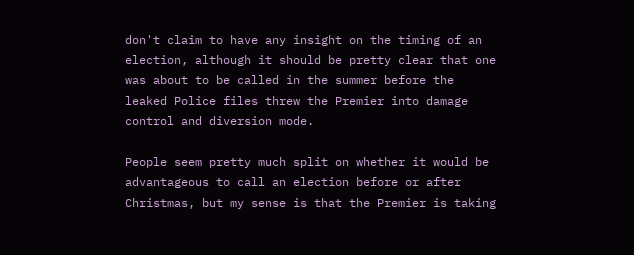don't claim to have any insight on the timing of an election, although it should be pretty clear that one was about to be called in the summer before the leaked Police files threw the Premier into damage control and diversion mode.

People seem pretty much split on whether it would be advantageous to call an election before or after Christmas, but my sense is that the Premier is taking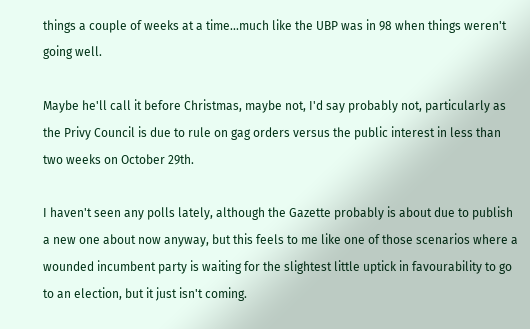things a couple of weeks at a time...much like the UBP was in 98 when things weren't going well.

Maybe he'll call it before Christmas, maybe not, I'd say probably not, particularly as the Privy Council is due to rule on gag orders versus the public interest in less than two weeks on October 29th.

I haven't seen any polls lately, although the Gazette probably is about due to publish a new one about now anyway, but this feels to me like one of those scenarios where a wounded incumbent party is waiting for the slightest little uptick in favourability to go to an election, but it just isn't coming.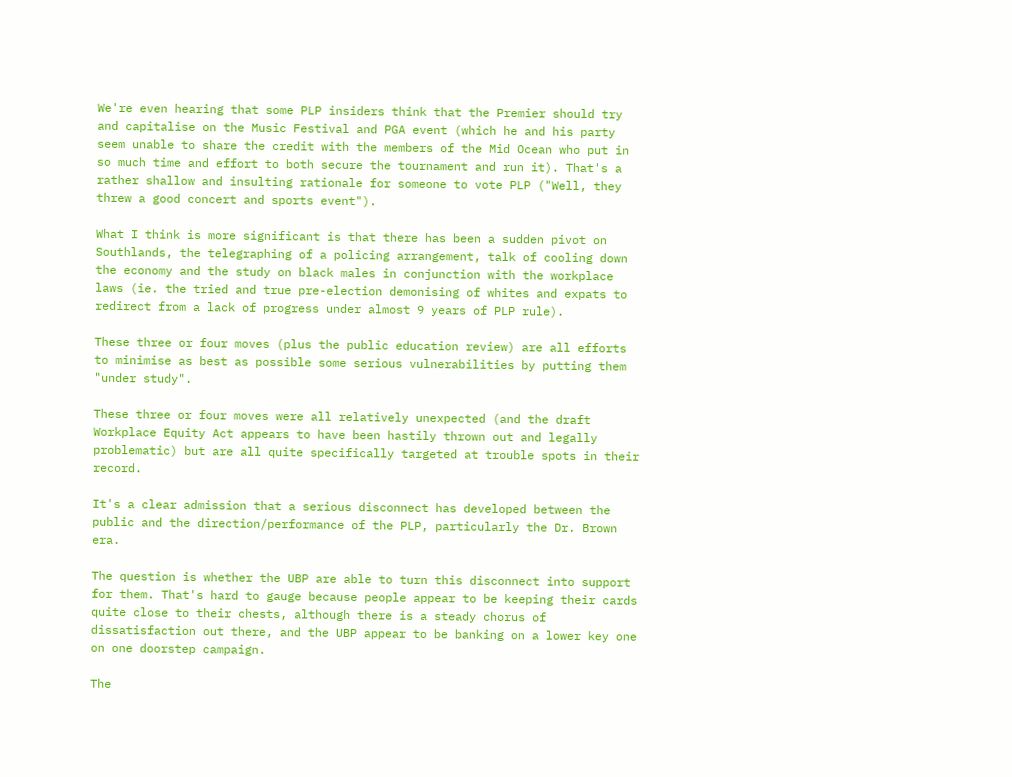We're even hearing that some PLP insiders think that the Premier should try and capitalise on the Music Festival and PGA event (which he and his party seem unable to share the credit with the members of the Mid Ocean who put in so much time and effort to both secure the tournament and run it). That's a rather shallow and insulting rationale for someone to vote PLP ("Well, they threw a good concert and sports event").

What I think is more significant is that there has been a sudden pivot on Southlands, the telegraphing of a policing arrangement, talk of cooling down the economy and the study on black males in conjunction with the workplace laws (ie. the tried and true pre-election demonising of whites and expats to redirect from a lack of progress under almost 9 years of PLP rule).

These three or four moves (plus the public education review) are all efforts to minimise as best as possible some serious vulnerabilities by putting them "under study".

These three or four moves were all relatively unexpected (and the draft Workplace Equity Act appears to have been hastily thrown out and legally problematic) but are all quite specifically targeted at trouble spots in their record.

It's a clear admission that a serious disconnect has developed between the public and the direction/performance of the PLP, particularly the Dr. Brown era.

The question is whether the UBP are able to turn this disconnect into support for them. That's hard to gauge because people appear to be keeping their cards quite close to their chests, although there is a steady chorus of dissatisfaction out there, and the UBP appear to be banking on a lower key one on one doorstep campaign.

The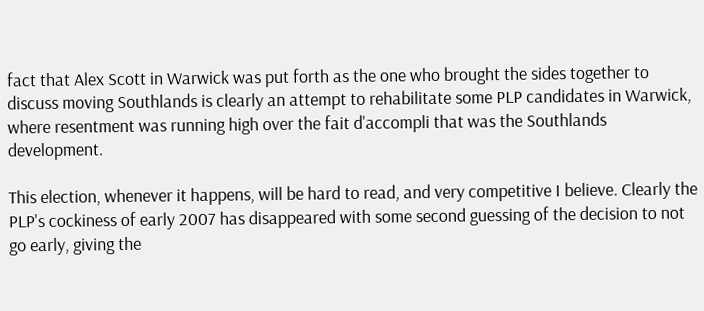fact that Alex Scott in Warwick was put forth as the one who brought the sides together to discuss moving Southlands is clearly an attempt to rehabilitate some PLP candidates in Warwick, where resentment was running high over the fait d'accompli that was the Southlands development.

This election, whenever it happens, will be hard to read, and very competitive I believe. Clearly the PLP's cockiness of early 2007 has disappeared with some second guessing of the decision to not go early, giving the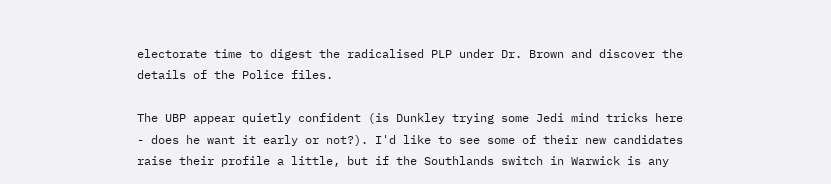electorate time to digest the radicalised PLP under Dr. Brown and discover the details of the Police files.

The UBP appear quietly confident (is Dunkley trying some Jedi mind tricks here - does he want it early or not?). I'd like to see some of their new candidates raise their profile a little, but if the Southlands switch in Warwick is any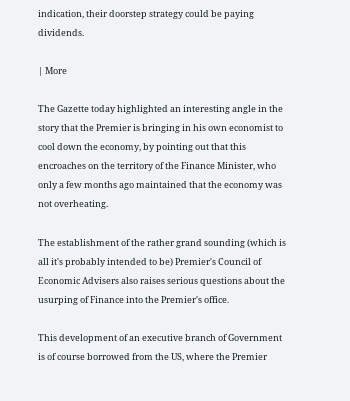indication, their doorstep strategy could be paying dividends.

| More

The Gazette today highlighted an interesting angle in the story that the Premier is bringing in his own economist to cool down the economy, by pointing out that this encroaches on the territory of the Finance Minister, who only a few months ago maintained that the economy was not overheating.

The establishment of the rather grand sounding (which is all it's probably intended to be) Premier's Council of Economic Advisers also raises serious questions about the usurping of Finance into the Premier's office.

This development of an executive branch of Government is of course borrowed from the US, where the Premier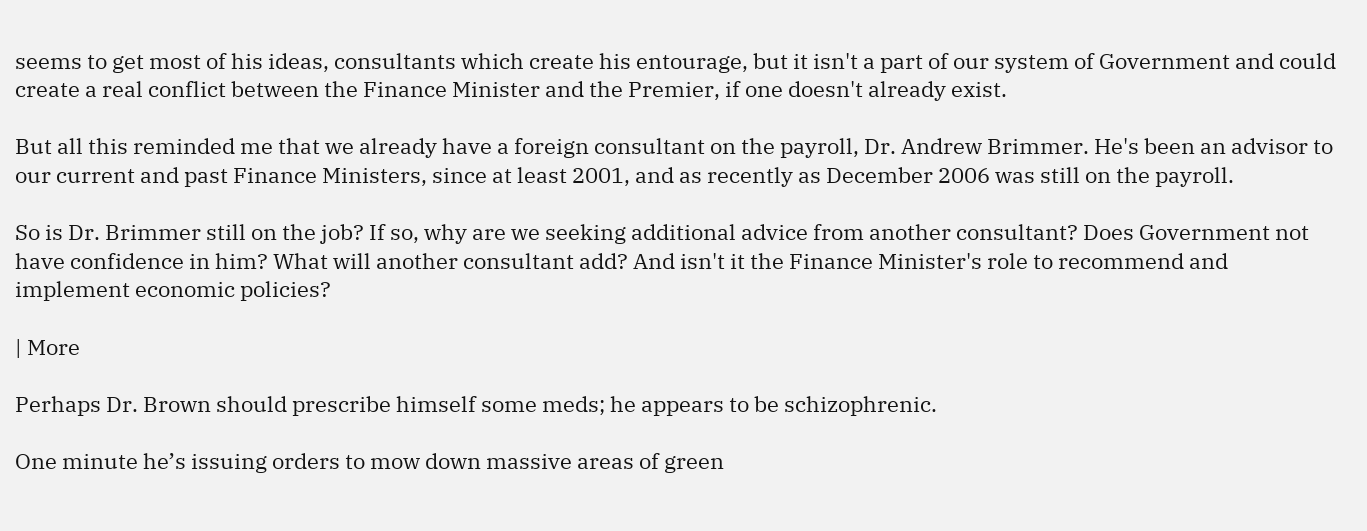seems to get most of his ideas, consultants which create his entourage, but it isn't a part of our system of Government and could create a real conflict between the Finance Minister and the Premier, if one doesn't already exist.

But all this reminded me that we already have a foreign consultant on the payroll, Dr. Andrew Brimmer. He's been an advisor to our current and past Finance Ministers, since at least 2001, and as recently as December 2006 was still on the payroll.

So is Dr. Brimmer still on the job? If so, why are we seeking additional advice from another consultant? Does Government not have confidence in him? What will another consultant add? And isn't it the Finance Minister's role to recommend and implement economic policies?

| More

Perhaps Dr. Brown should prescribe himself some meds; he appears to be schizophrenic.

One minute he’s issuing orders to mow down massive areas of green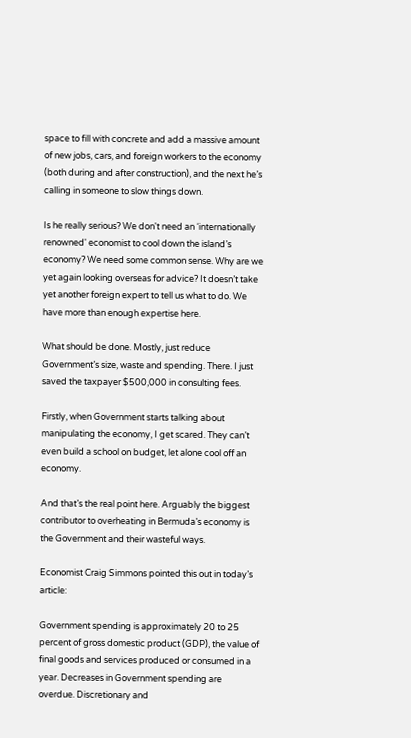space to fill with concrete and add a massive amount of new jobs, cars, and foreign workers to the economy (both during and after construction), and the next he’s calling in someone to slow things down.

Is he really serious? We don't need an ‘internationally renowned' economist to cool down the island’s economy? We need some common sense. Why are we yet again looking overseas for advice? It doesn’t take yet another foreign expert to tell us what to do. We have more than enough expertise here.

What should be done. Mostly, just reduce Government’s size, waste and spending. There. I just saved the taxpayer $500,000 in consulting fees.

Firstly, when Government starts talking about manipulating the economy, I get scared. They can’t even build a school on budget, let alone cool off an economy.

And that’s the real point here. Arguably the biggest contributor to overheating in Bermuda’s economy is the Government and their wasteful ways.

Economist Craig Simmons pointed this out in today’s article:

Government spending is approximately 20 to 25 percent of gross domestic product (GDP), the value of final goods and services produced or consumed in a year. Decreases in Government spending are overdue. Discretionary and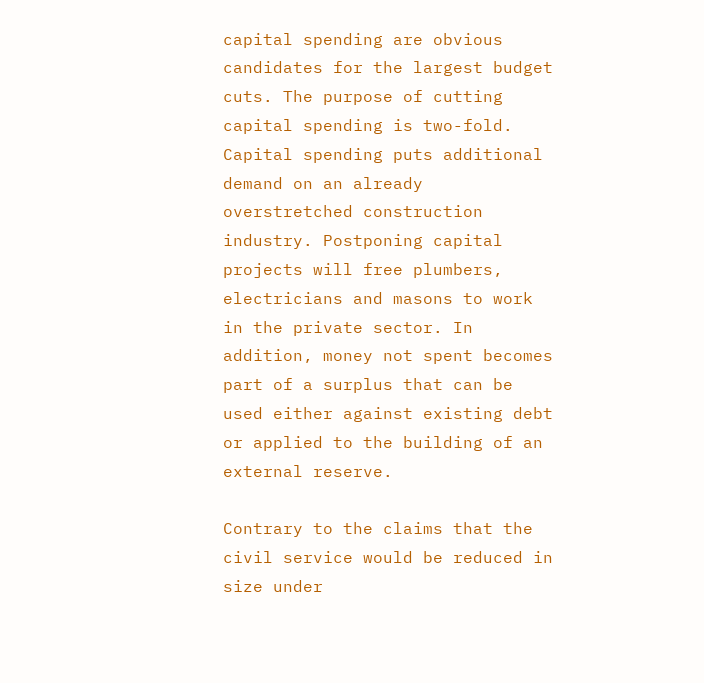capital spending are obvious candidates for the largest budget cuts. The purpose of cutting capital spending is two-fold. Capital spending puts additional demand on an already overstretched construction industry. Postponing capital projects will free plumbers, electricians and masons to work in the private sector. In addition, money not spent becomes part of a surplus that can be used either against existing debt or applied to the building of an external reserve.

Contrary to the claims that the civil service would be reduced in size under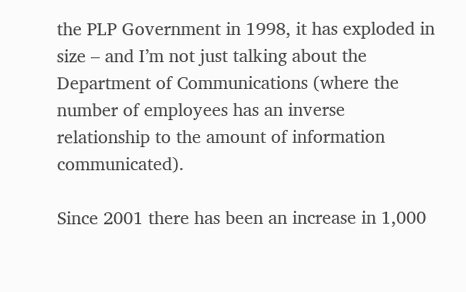the PLP Government in 1998, it has exploded in size – and I’m not just talking about the Department of Communications (where the number of employees has an inverse relationship to the amount of information communicated).

Since 2001 there has been an increase in 1,000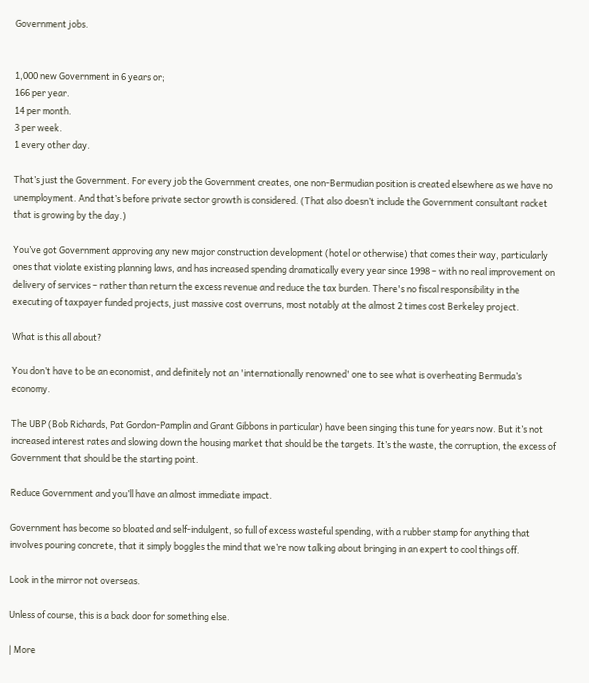Government jobs.


1,000 new Government in 6 years or;
166 per year.
14 per month.
3 per week.
1 every other day.

That’s just the Government. For every job the Government creates, one non-Bermudian position is created elsewhere as we have no unemployment. And that’s before private sector growth is considered. (That also doesn’t include the Government consultant racket that is growing by the day.)

You’ve got Government approving any new major construction development (hotel or otherwise) that comes their way, particularly ones that violate existing planning laws, and has increased spending dramatically every year since 1998 – with no real improvement on delivery of services – rather than return the excess revenue and reduce the tax burden. There's no fiscal responsibility in the executing of taxpayer funded projects, just massive cost overruns, most notably at the almost 2 times cost Berkeley project.

What is this all about?

You don’t have to be an economist, and definitely not an 'internationally renowned' one to see what is overheating Bermuda’s economy.

The UBP (Bob Richards, Pat Gordon-Pamplin and Grant Gibbons in particular) have been singing this tune for years now. But it’s not increased interest rates and slowing down the housing market that should be the targets. It’s the waste, the corruption, the excess of Government that should be the starting point.

Reduce Government and you’ll have an almost immediate impact.

Government has become so bloated and self-indulgent, so full of excess wasteful spending, with a rubber stamp for anything that involves pouring concrete, that it simply boggles the mind that we’re now talking about bringing in an expert to cool things off.

Look in the mirror not overseas.

Unless of course, this is a back door for something else.

| More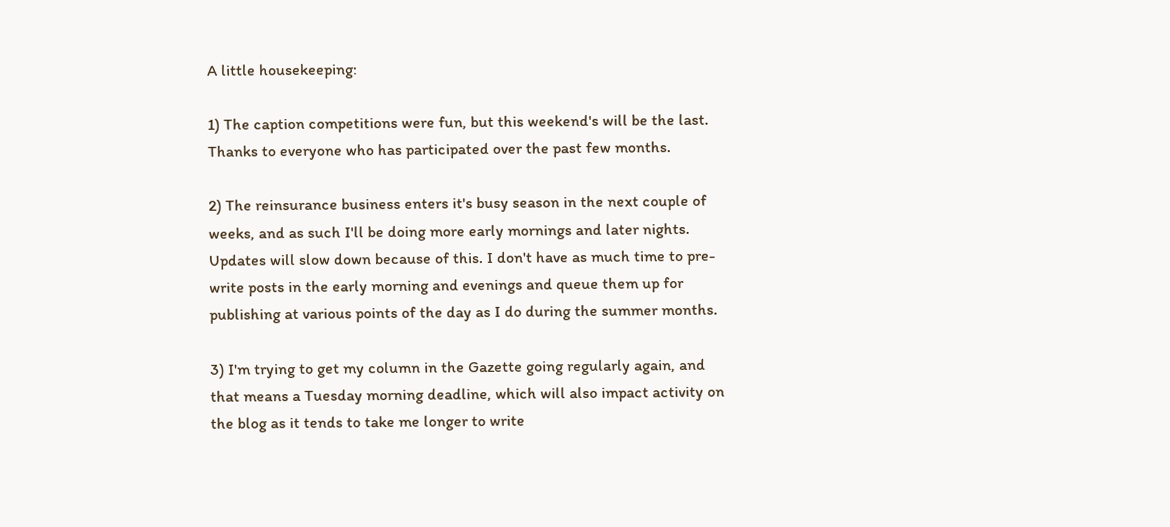A little housekeeping:

1) The caption competitions were fun, but this weekend's will be the last. Thanks to everyone who has participated over the past few months.

2) The reinsurance business enters it's busy season in the next couple of weeks, and as such I'll be doing more early mornings and later nights. Updates will slow down because of this. I don't have as much time to pre-write posts in the early morning and evenings and queue them up for publishing at various points of the day as I do during the summer months.

3) I'm trying to get my column in the Gazette going regularly again, and that means a Tuesday morning deadline, which will also impact activity on the blog as it tends to take me longer to write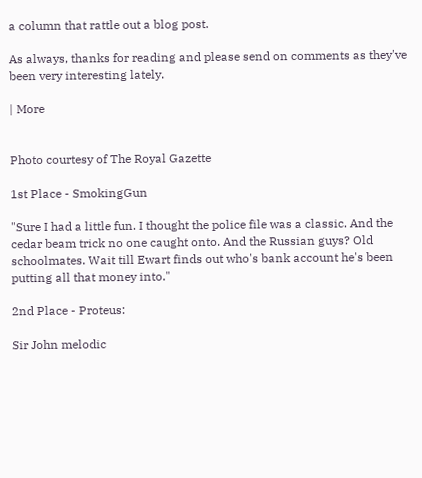a column that rattle out a blog post.

As always, thanks for reading and please send on comments as they've been very interesting lately.

| More


Photo courtesy of The Royal Gazette

1st Place - SmokingGun

"Sure I had a little fun. I thought the police file was a classic. And the cedar beam trick no one caught onto. And the Russian guys? Old schoolmates. Wait till Ewart finds out who's bank account he's been putting all that money into."

2nd Place - Proteus:

Sir John melodic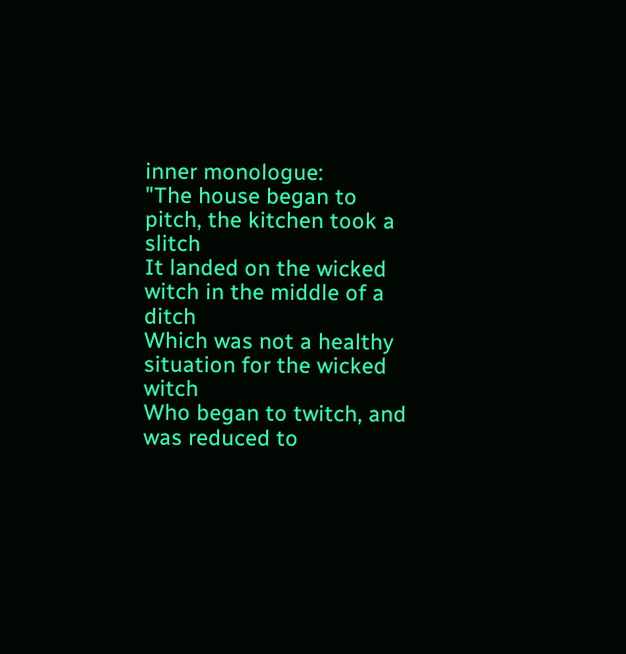inner monologue:
"The house began to pitch, the kitchen took a slitch
It landed on the wicked witch in the middle of a ditch
Which was not a healthy situation for the wicked witch
Who began to twitch, and was reduced to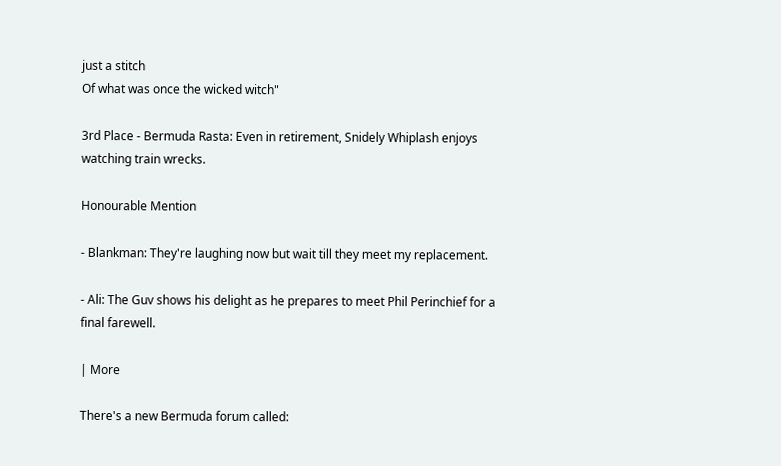just a stitch
Of what was once the wicked witch"

3rd Place - Bermuda Rasta: Even in retirement, Snidely Whiplash enjoys watching train wrecks.

Honourable Mention

- Blankman: They're laughing now but wait till they meet my replacement.

- Ali: The Guv shows his delight as he prepares to meet Phil Perinchief for a final farewell.

| More

There's a new Bermuda forum called: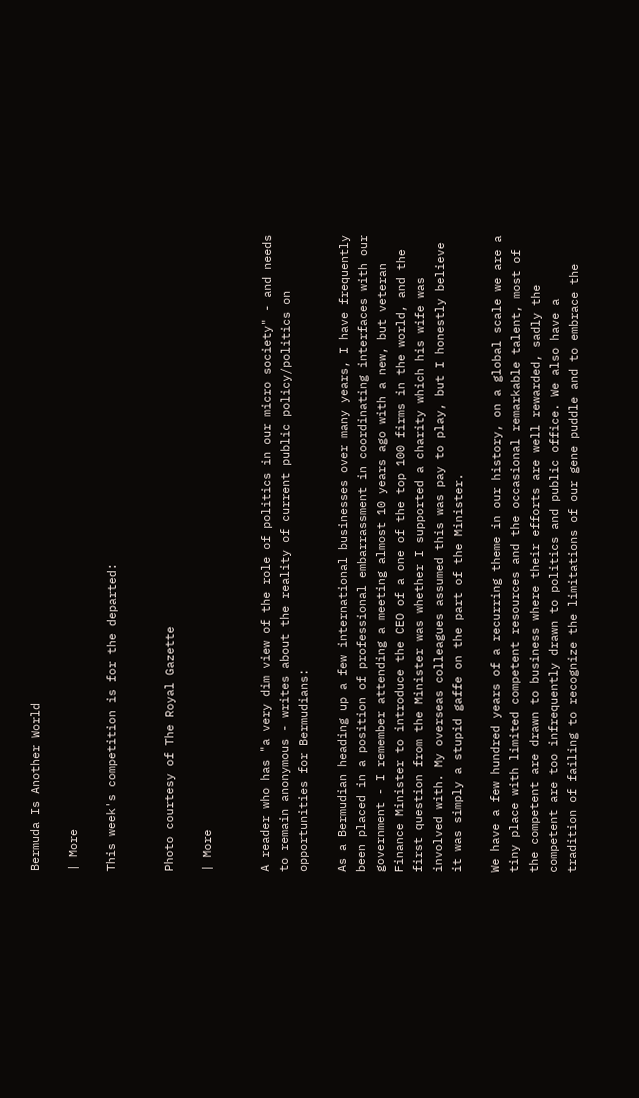Bermuda Is Another World

| More

This week's competition is for the departed:


Photo courtesy of The Royal Gazette

| More


A reader who has "a very dim view of the role of politics in our micro society" - and needs to remain anonymous - writes about the reality of current public policy/politics on opportunities for Bermudians:

As a Bermudian heading up a few international businesses over many years, I have frequently been placed in a position of professional embarrassment in coordinating interfaces with our government - I remember attending a meeting almost 10 years ago with a new, but veteran Finance Minister to introduce the CEO of a one of the top 100 firms in the world, and the first question from the Minister was whether I supported a charity which his wife was involved with. My overseas colleagues assumed this was pay to play, but I honestly believe it was simply a stupid gaffe on the part of the Minister.

We have a few hundred years of a recurring theme in our history, on a global scale we are a tiny place with limited competent resources and the occasional remarkable talent, most of the competent are drawn to business where their efforts are well rewarded, sadly the competent are too infrequently drawn to politics and public office. We also have a tradition of failing to recognize the limitations of our gene puddle and to embrace the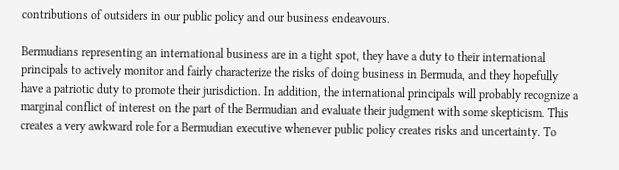contributions of outsiders in our public policy and our business endeavours.

Bermudians representing an international business are in a tight spot, they have a duty to their international principals to actively monitor and fairly characterize the risks of doing business in Bermuda, and they hopefully have a patriotic duty to promote their jurisdiction. In addition, the international principals will probably recognize a marginal conflict of interest on the part of the Bermudian and evaluate their judgment with some skepticism. This creates a very awkward role for a Bermudian executive whenever public policy creates risks and uncertainty. To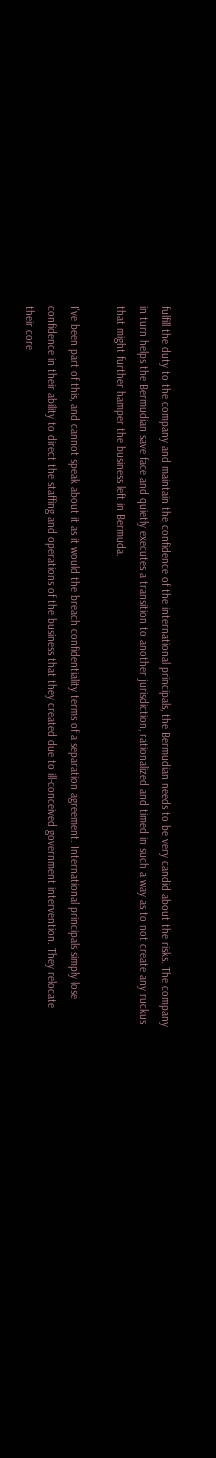fulfill the duty to the company and maintain the confidence of the international principals, the Bermudian needs to be very candid about the risks. The company in turn helps the Bermudian save face and quietly executes a transition to another jurisdiction, rationalized and timed in such a way as to not create any ruckus that might further hamper the business left in Bermuda.

I've been part of this, and cannot speak about it as it would the breach confidentiality terms of a separation agreement. International principals simply lose confidence in their ability to direct the staffing and operations of the business that they created due to ill-conceived government intervention. They relocate their core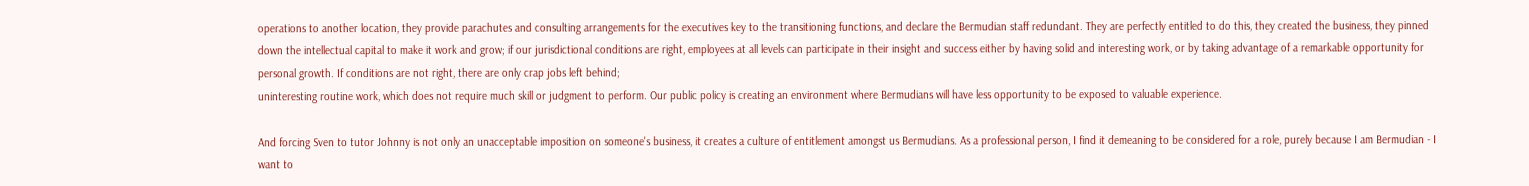operations to another location, they provide parachutes and consulting arrangements for the executives key to the transitioning functions, and declare the Bermudian staff redundant. They are perfectly entitled to do this, they created the business, they pinned down the intellectual capital to make it work and grow; if our jurisdictional conditions are right, employees at all levels can participate in their insight and success either by having solid and interesting work, or by taking advantage of a remarkable opportunity for personal growth. If conditions are not right, there are only crap jobs left behind;
uninteresting routine work, which does not require much skill or judgment to perform. Our public policy is creating an environment where Bermudians will have less opportunity to be exposed to valuable experience.

And forcing Sven to tutor Johnny is not only an unacceptable imposition on someone's business, it creates a culture of entitlement amongst us Bermudians. As a professional person, I find it demeaning to be considered for a role, purely because I am Bermudian - I want to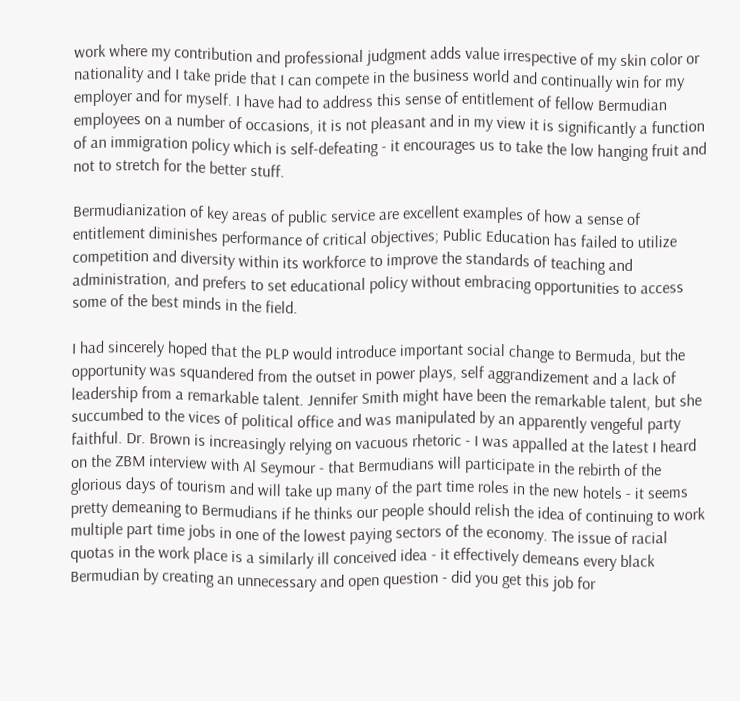work where my contribution and professional judgment adds value irrespective of my skin color or nationality and I take pride that I can compete in the business world and continually win for my employer and for myself. I have had to address this sense of entitlement of fellow Bermudian employees on a number of occasions, it is not pleasant and in my view it is significantly a function of an immigration policy which is self-defeating - it encourages us to take the low hanging fruit and not to stretch for the better stuff.

Bermudianization of key areas of public service are excellent examples of how a sense of entitlement diminishes performance of critical objectives; Public Education has failed to utilize competition and diversity within its workforce to improve the standards of teaching and administration, and prefers to set educational policy without embracing opportunities to access some of the best minds in the field.

I had sincerely hoped that the PLP would introduce important social change to Bermuda, but the opportunity was squandered from the outset in power plays, self aggrandizement and a lack of leadership from a remarkable talent. Jennifer Smith might have been the remarkable talent, but she succumbed to the vices of political office and was manipulated by an apparently vengeful party faithful. Dr. Brown is increasingly relying on vacuous rhetoric - I was appalled at the latest I heard on the ZBM interview with Al Seymour - that Bermudians will participate in the rebirth of the glorious days of tourism and will take up many of the part time roles in the new hotels - it seems pretty demeaning to Bermudians if he thinks our people should relish the idea of continuing to work multiple part time jobs in one of the lowest paying sectors of the economy. The issue of racial quotas in the work place is a similarly ill conceived idea - it effectively demeans every black Bermudian by creating an unnecessary and open question - did you get this job for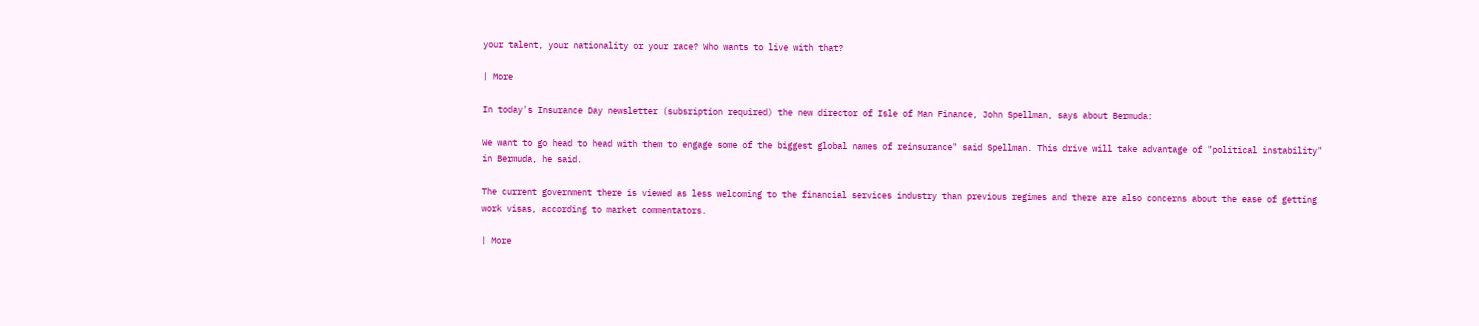your talent, your nationality or your race? Who wants to live with that?

| More

In today's Insurance Day newsletter (subsription required) the new director of Isle of Man Finance, John Spellman, says about Bermuda:

We want to go head to head with them to engage some of the biggest global names of reinsurance" said Spellman. This drive will take advantage of "political instability" in Bermuda, he said.

The current government there is viewed as less welcoming to the financial services industry than previous regimes and there are also concerns about the ease of getting work visas, according to market commentators.

| More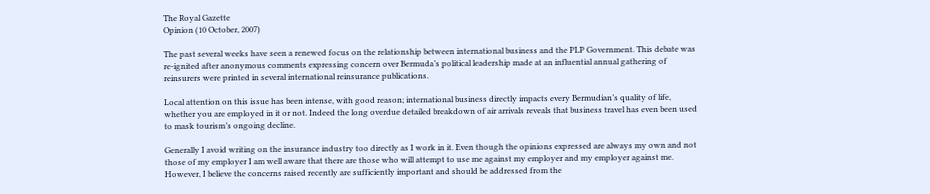The Royal Gazette
Opinion (10 October, 2007)

The past several weeks have seen a renewed focus on the relationship between international business and the PLP Government. This debate was re-ignited after anonymous comments expressing concern over Bermuda’s political leadership made at an influential annual gathering of reinsurers were printed in several international reinsurance publications.

Local attention on this issue has been intense, with good reason; international business directly impacts every Bermudian’s quality of life, whether you are employed in it or not. Indeed the long overdue detailed breakdown of air arrivals reveals that business travel has even been used to mask tourism’s ongoing decline.

Generally I avoid writing on the insurance industry too directly as I work in it. Even though the opinions expressed are always my own and not those of my employer I am well aware that there are those who will attempt to use me against my employer and my employer against me. However, I believe the concerns raised recently are sufficiently important and should be addressed from the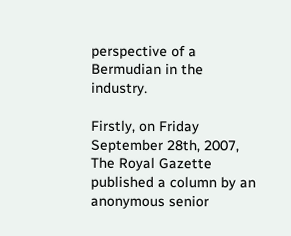perspective of a Bermudian in the industry.

Firstly, on Friday September 28th, 2007, The Royal Gazette published a column by an anonymous senior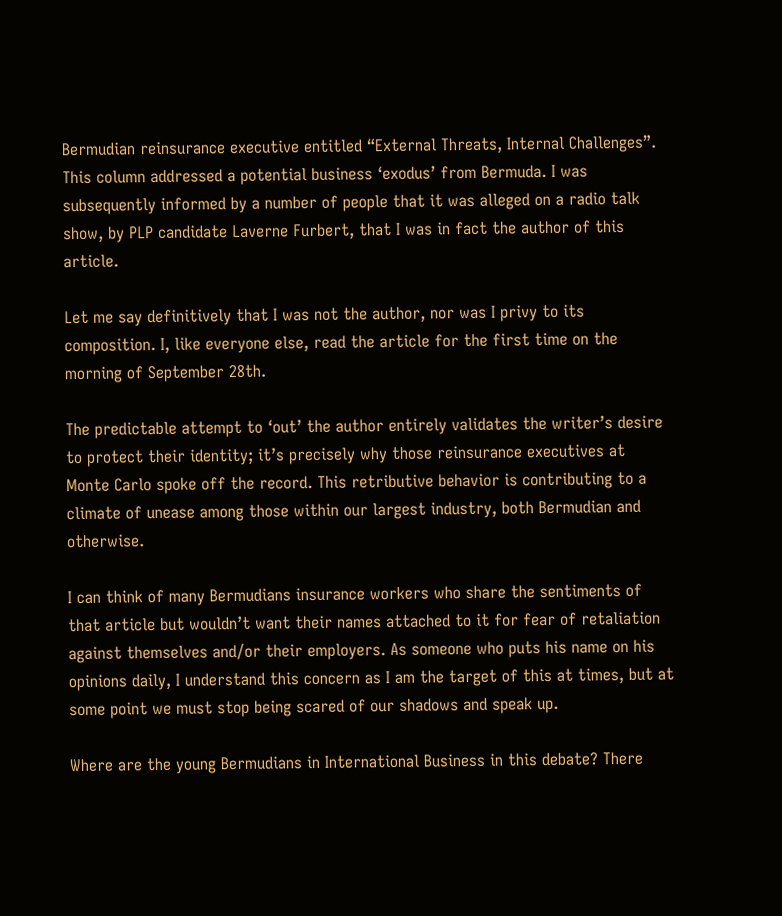Bermudian reinsurance executive entitled “External Threats, Internal Challenges”. This column addressed a potential business ‘exodus’ from Bermuda. I was subsequently informed by a number of people that it was alleged on a radio talk show, by PLP candidate Laverne Furbert, that I was in fact the author of this article.

Let me say definitively that I was not the author, nor was I privy to its composition. I, like everyone else, read the article for the first time on the morning of September 28th.

The predictable attempt to ‘out’ the author entirely validates the writer’s desire to protect their identity; it’s precisely why those reinsurance executives at Monte Carlo spoke off the record. This retributive behavior is contributing to a climate of unease among those within our largest industry, both Bermudian and otherwise.

I can think of many Bermudians insurance workers who share the sentiments of that article but wouldn’t want their names attached to it for fear of retaliation against themselves and/or their employers. As someone who puts his name on his opinions daily, I understand this concern as I am the target of this at times, but at some point we must stop being scared of our shadows and speak up.

Where are the young Bermudians in International Business in this debate? There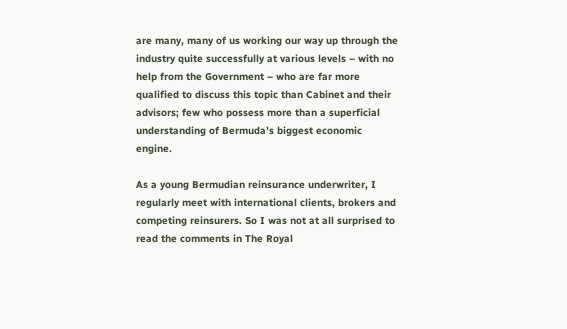are many, many of us working our way up through the industry quite successfully at various levels – with no help from the Government – who are far more qualified to discuss this topic than Cabinet and their advisors; few who possess more than a superficial understanding of Bermuda’s biggest economic engine.

As a young Bermudian reinsurance underwriter, I regularly meet with international clients, brokers and competing reinsurers. So I was not at all surprised to read the comments in The Royal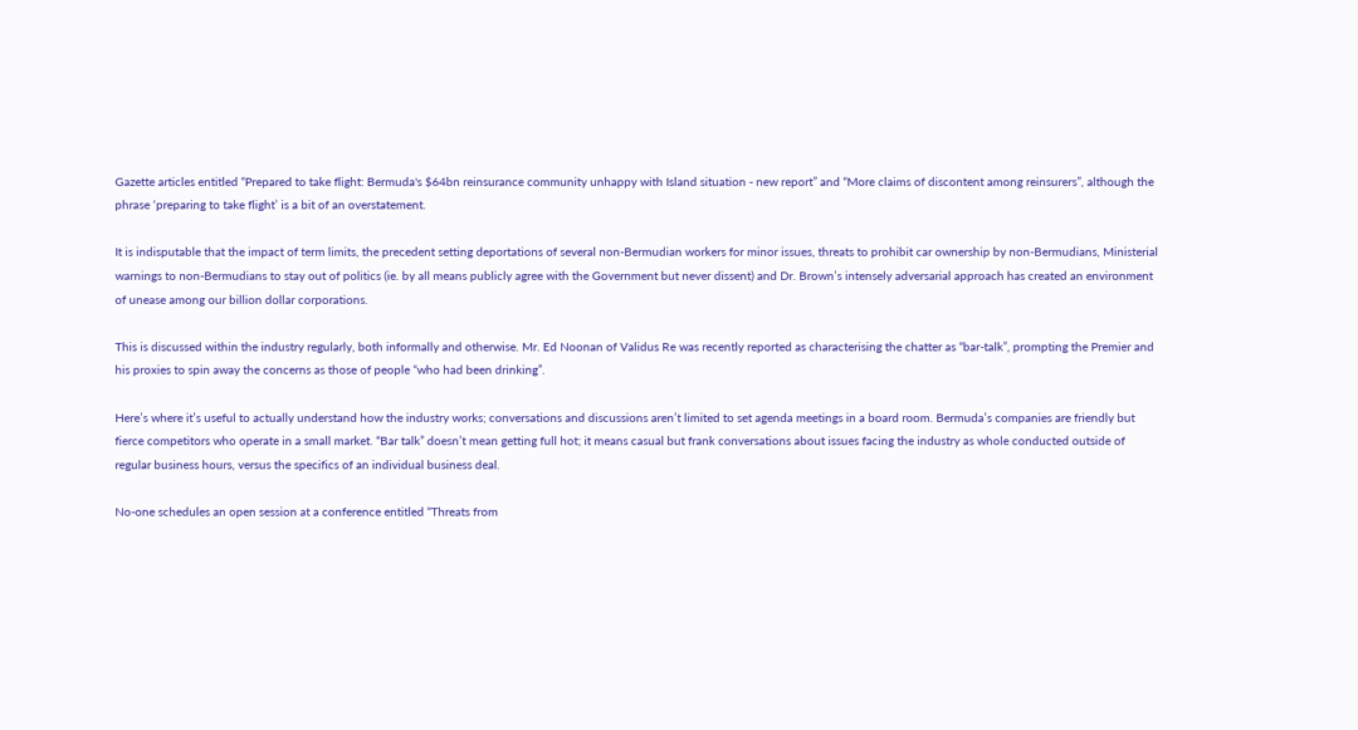Gazette articles entitled “Prepared to take flight: Bermuda's $64bn reinsurance community unhappy with Island situation - new report” and “More claims of discontent among reinsurers”, although the phrase ‘preparing to take flight’ is a bit of an overstatement.

It is indisputable that the impact of term limits, the precedent setting deportations of several non-Bermudian workers for minor issues, threats to prohibit car ownership by non-Bermudians, Ministerial warnings to non-Bermudians to stay out of politics (ie. by all means publicly agree with the Government but never dissent) and Dr. Brown’s intensely adversarial approach has created an environment of unease among our billion dollar corporations.

This is discussed within the industry regularly, both informally and otherwise. Mr. Ed Noonan of Validus Re was recently reported as characterising the chatter as “bar-talk”, prompting the Premier and his proxies to spin away the concerns as those of people “who had been drinking”.

Here’s where it’s useful to actually understand how the industry works; conversations and discussions aren’t limited to set agenda meetings in a board room. Bermuda’s companies are friendly but fierce competitors who operate in a small market. “Bar talk” doesn’t mean getting full hot; it means casual but frank conversations about issues facing the industry as whole conducted outside of regular business hours, versus the specifics of an individual business deal.

No-one schedules an open session at a conference entitled “Threats from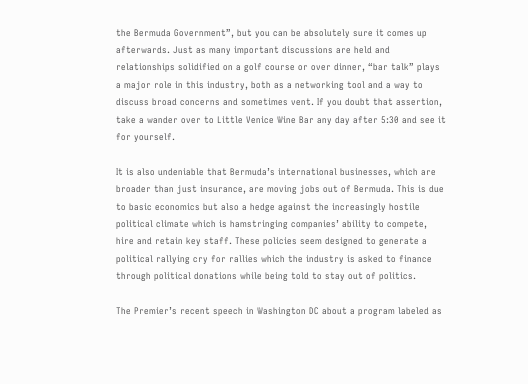the Bermuda Government”, but you can be absolutely sure it comes up afterwards. Just as many important discussions are held and relationships solidified on a golf course or over dinner, “bar talk” plays a major role in this industry, both as a networking tool and a way to discuss broad concerns and sometimes vent. If you doubt that assertion, take a wander over to Little Venice Wine Bar any day after 5:30 and see it for yourself.

It is also undeniable that Bermuda’s international businesses, which are broader than just insurance, are moving jobs out of Bermuda. This is due to basic economics but also a hedge against the increasingly hostile political climate which is hamstringing companies’ ability to compete, hire and retain key staff. These policies seem designed to generate a political rallying cry for rallies which the industry is asked to finance through political donations while being told to stay out of politics.

The Premier’s recent speech in Washington DC about a program labeled as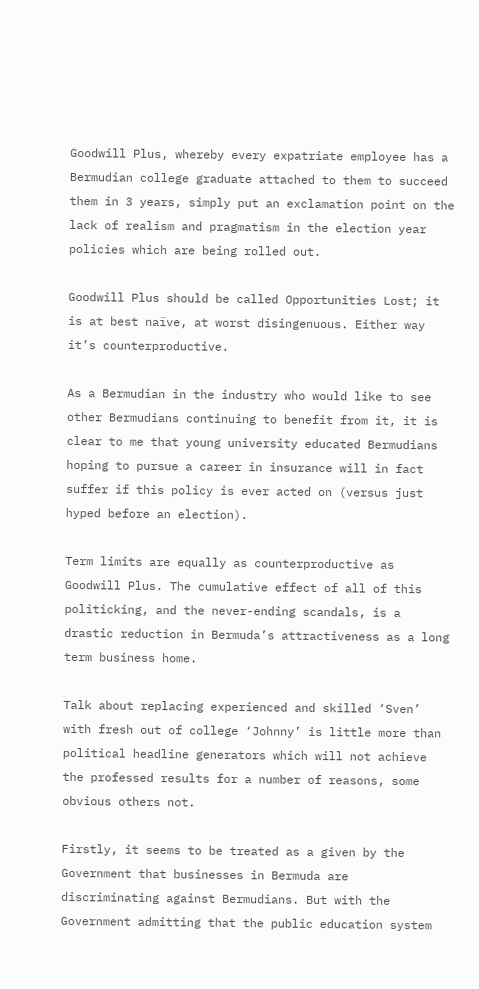Goodwill Plus, whereby every expatriate employee has a Bermudian college graduate attached to them to succeed them in 3 years, simply put an exclamation point on the lack of realism and pragmatism in the election year policies which are being rolled out.

Goodwill Plus should be called Opportunities Lost; it is at best naïve, at worst disingenuous. Either way it’s counterproductive.

As a Bermudian in the industry who would like to see other Bermudians continuing to benefit from it, it is clear to me that young university educated Bermudians hoping to pursue a career in insurance will in fact suffer if this policy is ever acted on (versus just hyped before an election).

Term limits are equally as counterproductive as Goodwill Plus. The cumulative effect of all of this politicking, and the never-ending scandals, is a drastic reduction in Bermuda’s attractiveness as a long term business home.

Talk about replacing experienced and skilled ‘Sven’ with fresh out of college ‘Johnny’ is little more than political headline generators which will not achieve the professed results for a number of reasons, some obvious others not.

Firstly, it seems to be treated as a given by the Government that businesses in Bermuda are discriminating against Bermudians. But with the Government admitting that the public education system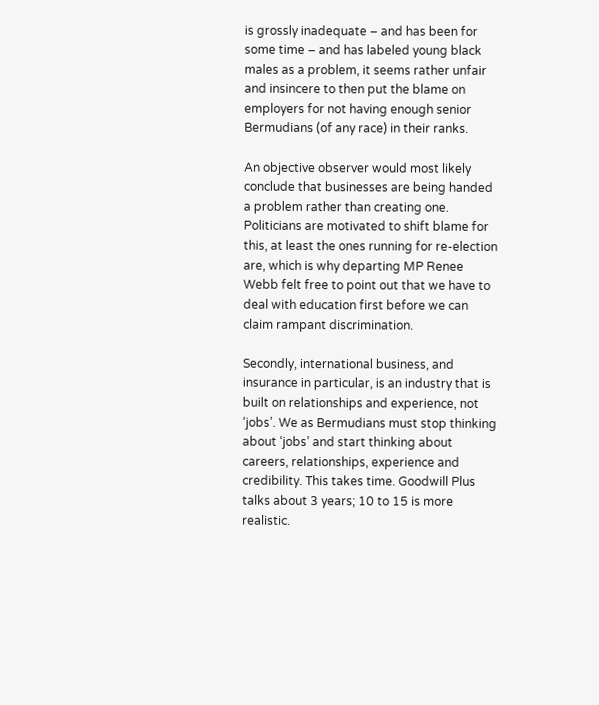is grossly inadequate – and has been for some time – and has labeled young black males as a problem, it seems rather unfair and insincere to then put the blame on employers for not having enough senior Bermudians (of any race) in their ranks.

An objective observer would most likely conclude that businesses are being handed a problem rather than creating one. Politicians are motivated to shift blame for this, at least the ones running for re-election are, which is why departing MP Renee Webb felt free to point out that we have to deal with education first before we can claim rampant discrimination.

Secondly, international business, and insurance in particular, is an industry that is built on relationships and experience, not ‘jobs’. We as Bermudians must stop thinking about ‘jobs’ and start thinking about careers, relationships, experience and credibility. This takes time. Goodwill Plus talks about 3 years; 10 to 15 is more realistic.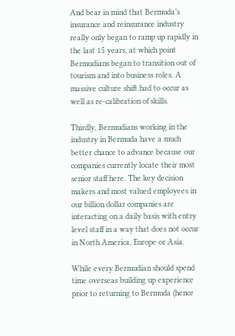And bear in mind that Bermuda’s insurance and reinsurance industry really only began to ramp up rapidly in the last 15 years, at which point Bermudians began to transition out of tourism and into business roles. A massive culture shift had to occur as well as re-calibration of skills.

Thirdly, Bermudians working in the industry in Bermuda have a much better chance to advance because our companies currently locate their most senior staff here. The key decision makers and most valued employees in our billion dollar companies are interacting on a daily basis with entry level staff in a way that does not occur in North America, Europe or Asia.

While every Bermudian should spend time overseas building up experience prior to returning to Bermuda (hence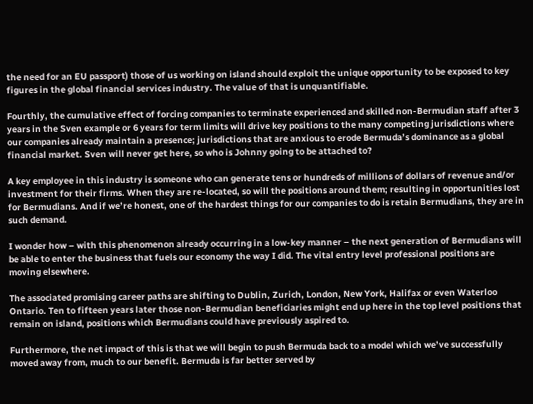the need for an EU passport) those of us working on island should exploit the unique opportunity to be exposed to key figures in the global financial services industry. The value of that is unquantifiable.

Fourthly, the cumulative effect of forcing companies to terminate experienced and skilled non-Bermudian staff after 3 years in the Sven example or 6 years for term limits will drive key positions to the many competing jurisdictions where our companies already maintain a presence; jurisdictions that are anxious to erode Bermuda’s dominance as a global financial market. Sven will never get here, so who is Johnny going to be attached to?

A key employee in this industry is someone who can generate tens or hundreds of millions of dollars of revenue and/or investment for their firms. When they are re-located, so will the positions around them; resulting in opportunities lost for Bermudians. And if we’re honest, one of the hardest things for our companies to do is retain Bermudians, they are in such demand.

I wonder how – with this phenomenon already occurring in a low-key manner – the next generation of Bermudians will be able to enter the business that fuels our economy the way I did. The vital entry level professional positions are moving elsewhere.

The associated promising career paths are shifting to Dublin, Zurich, London, New York, Halifax or even Waterloo Ontario. Ten to fifteen years later those non-Bermudian beneficiaries might end up here in the top level positions that remain on island, positions which Bermudians could have previously aspired to.

Furthermore, the net impact of this is that we will begin to push Bermuda back to a model which we’ve successfully moved away from, much to our benefit. Bermuda is far better served by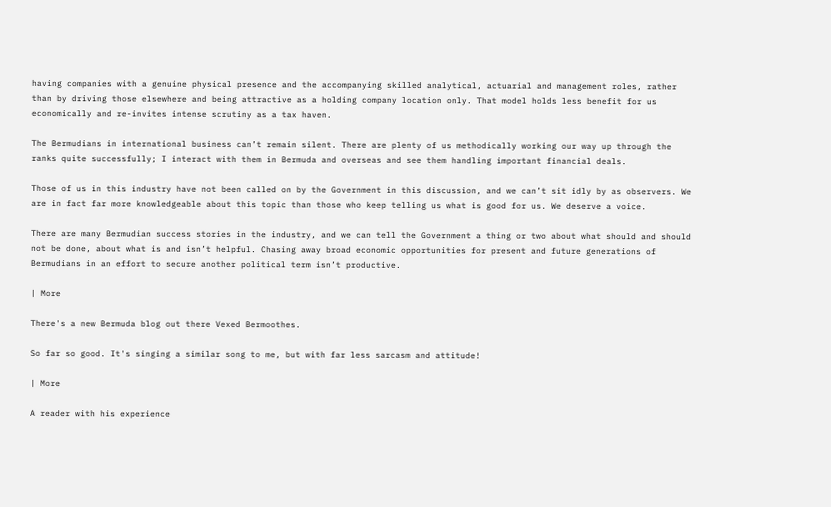having companies with a genuine physical presence and the accompanying skilled analytical, actuarial and management roles, rather than by driving those elsewhere and being attractive as a holding company location only. That model holds less benefit for us economically and re-invites intense scrutiny as a tax haven.

The Bermudians in international business can’t remain silent. There are plenty of us methodically working our way up through the ranks quite successfully; I interact with them in Bermuda and overseas and see them handling important financial deals.

Those of us in this industry have not been called on by the Government in this discussion, and we can’t sit idly by as observers. We are in fact far more knowledgeable about this topic than those who keep telling us what is good for us. We deserve a voice.

There are many Bermudian success stories in the industry, and we can tell the Government a thing or two about what should and should not be done, about what is and isn’t helpful. Chasing away broad economic opportunities for present and future generations of Bermudians in an effort to secure another political term isn’t productive.

| More

There's a new Bermuda blog out there Vexed Bermoothes.

So far so good. It's singing a similar song to me, but with far less sarcasm and attitude!

| More

A reader with his experience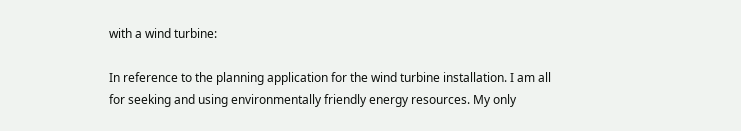with a wind turbine:

In reference to the planning application for the wind turbine installation. I am all for seeking and using environmentally friendly energy resources. My only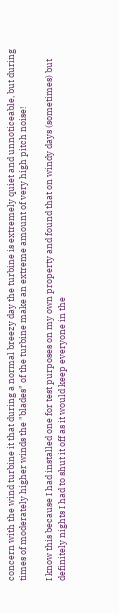concern with the wind turbine it that during a normal breezy day the turbine is extremely quiet and unnoticeable, but during times of moderately higher winds the "blades" of the turbine make an extreme amount of very high pitch noise!

I know this because I had installed one for test purposes on my own property and found that on windy days (sometimes) but definitely nights I had to shut it off as it would keep everyone in the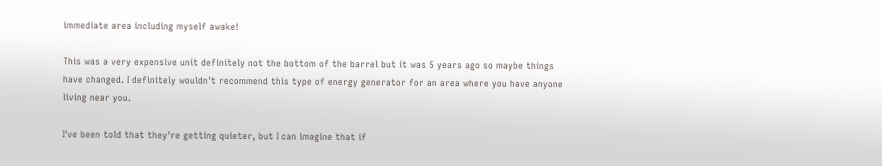immediate area including myself awake!

This was a very expensive unit definitely not the bottom of the barrel but it was 5 years ago so maybe things have changed. I definitely wouldn't recommend this type of energy generator for an area where you have anyone living near you.

I've been told that they're getting quieter, but I can imagine that if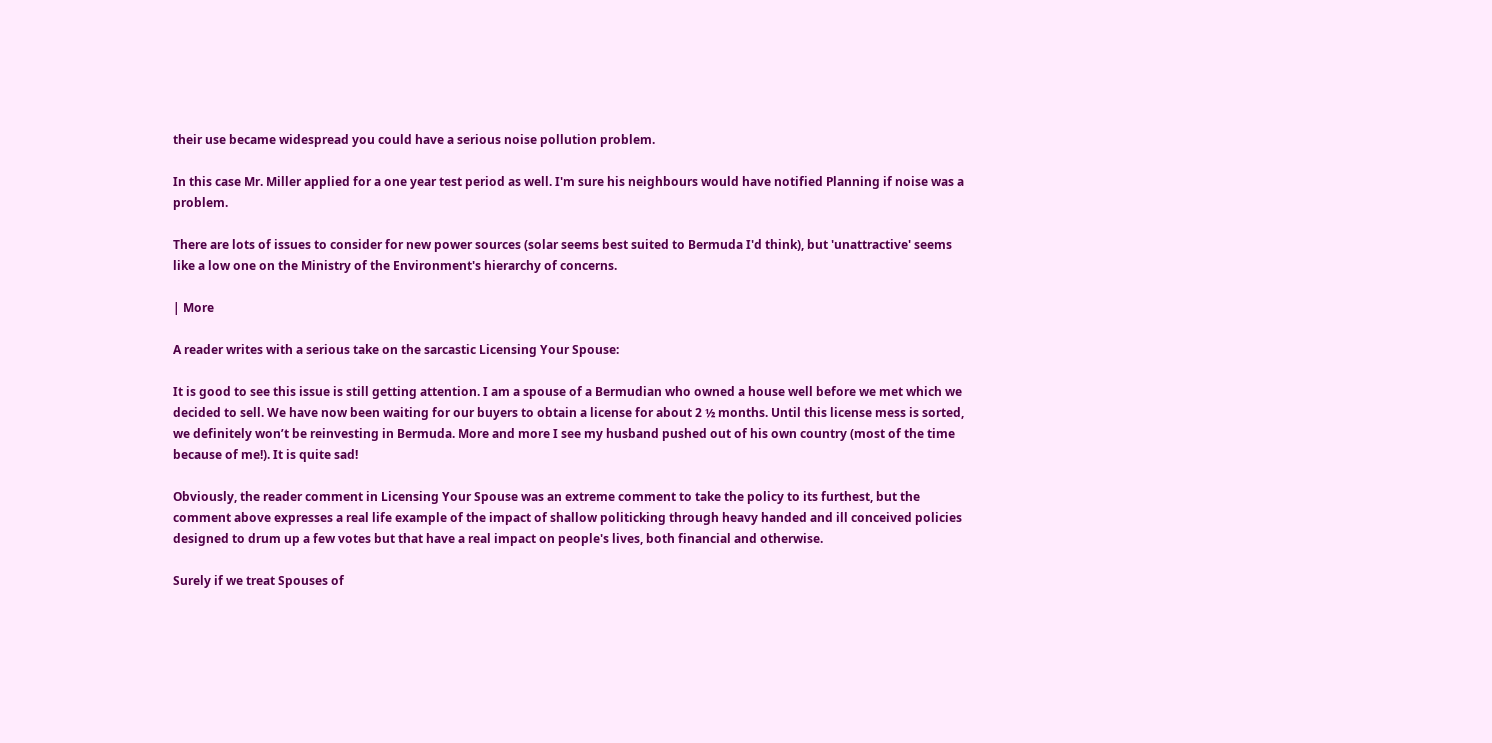their use became widespread you could have a serious noise pollution problem.

In this case Mr. Miller applied for a one year test period as well. I'm sure his neighbours would have notified Planning if noise was a problem.

There are lots of issues to consider for new power sources (solar seems best suited to Bermuda I'd think), but 'unattractive' seems like a low one on the Ministry of the Environment's hierarchy of concerns.

| More

A reader writes with a serious take on the sarcastic Licensing Your Spouse:

It is good to see this issue is still getting attention. I am a spouse of a Bermudian who owned a house well before we met which we decided to sell. We have now been waiting for our buyers to obtain a license for about 2 ½ months. Until this license mess is sorted, we definitely won’t be reinvesting in Bermuda. More and more I see my husband pushed out of his own country (most of the time because of me!). It is quite sad!

Obviously, the reader comment in Licensing Your Spouse was an extreme comment to take the policy to its furthest, but the comment above expresses a real life example of the impact of shallow politicking through heavy handed and ill conceived policies designed to drum up a few votes but that have a real impact on people's lives, both financial and otherwise.

Surely if we treat Spouses of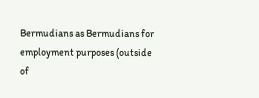Bermudians as Bermudians for employment purposes (outside of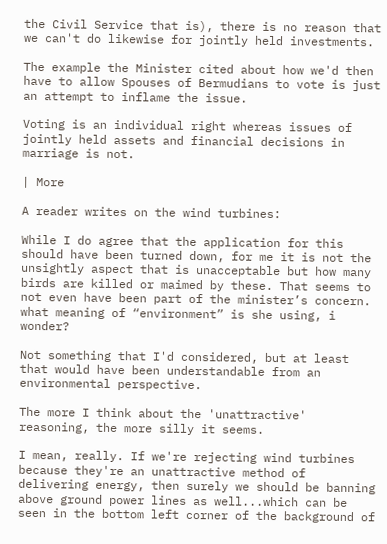the Civil Service that is), there is no reason that we can't do likewise for jointly held investments.

The example the Minister cited about how we'd then have to allow Spouses of Bermudians to vote is just an attempt to inflame the issue.

Voting is an individual right whereas issues of jointly held assets and financial decisions in marriage is not.

| More

A reader writes on the wind turbines:

While I do agree that the application for this should have been turned down, for me it is not the unsightly aspect that is unacceptable but how many birds are killed or maimed by these. That seems to not even have been part of the minister’s concern. what meaning of “environment” is she using, i wonder?

Not something that I'd considered, but at least that would have been understandable from an environmental perspective.

The more I think about the 'unattractive' reasoning, the more silly it seems.

I mean, really. If we're rejecting wind turbines because they're an unattractive method of delivering energy, then surely we should be banning above ground power lines as well...which can be seen in the bottom left corner of the background of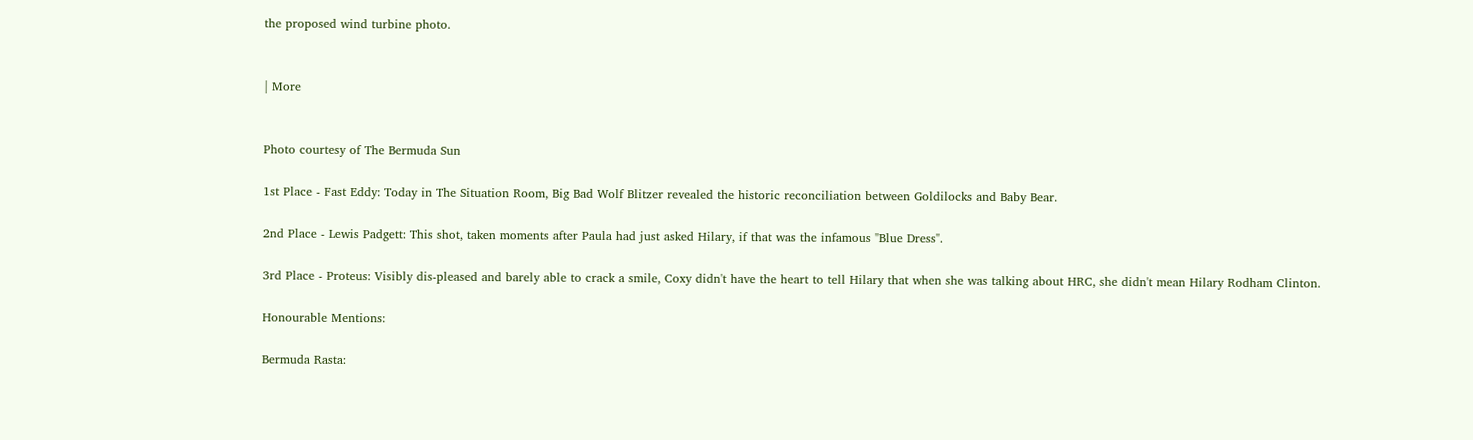the proposed wind turbine photo.


| More


Photo courtesy of The Bermuda Sun

1st Place - Fast Eddy: Today in The Situation Room, Big Bad Wolf Blitzer revealed the historic reconciliation between Goldilocks and Baby Bear.

2nd Place - Lewis Padgett: This shot, taken moments after Paula had just asked Hilary, if that was the infamous "Blue Dress".

3rd Place - Proteus: Visibly dis-pleased and barely able to crack a smile, Coxy didn't have the heart to tell Hilary that when she was talking about HRC, she didn't mean Hilary Rodham Clinton.

Honourable Mentions:

Bermuda Rasta: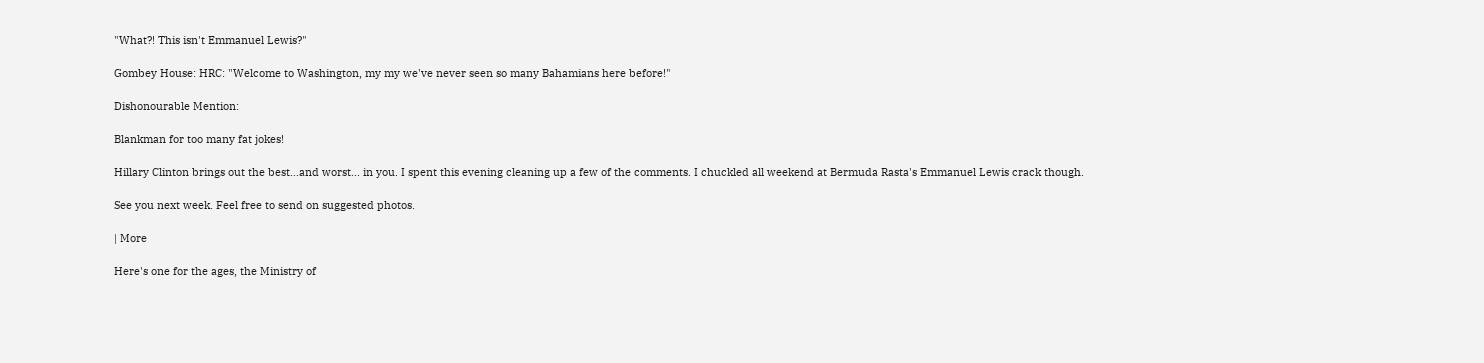"What?! This isn't Emmanuel Lewis?"

Gombey House: HRC: "Welcome to Washington, my my we've never seen so many Bahamians here before!"

Dishonourable Mention:

Blankman for too many fat jokes!

Hillary Clinton brings out the best...and worst... in you. I spent this evening cleaning up a few of the comments. I chuckled all weekend at Bermuda Rasta's Emmanuel Lewis crack though.

See you next week. Feel free to send on suggested photos.

| More

Here's one for the ages, the Ministry of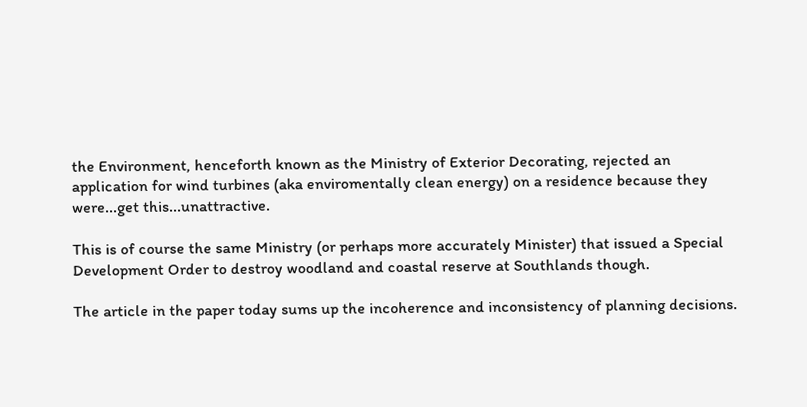the Environment, henceforth known as the Ministry of Exterior Decorating, rejected an application for wind turbines (aka enviromentally clean energy) on a residence because they were...get this...unattractive.

This is of course the same Ministry (or perhaps more accurately Minister) that issued a Special Development Order to destroy woodland and coastal reserve at Southlands though.

The article in the paper today sums up the incoherence and inconsistency of planning decisions.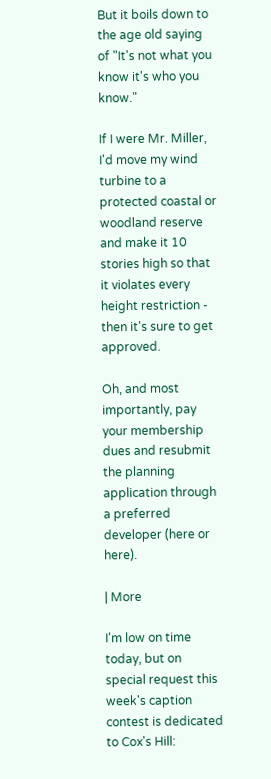But it boils down to the age old saying of "It's not what you know it's who you know."

If I were Mr. Miller, I'd move my wind turbine to a protected coastal or woodland reserve and make it 10 stories high so that it violates every height restriction - then it's sure to get approved.

Oh, and most importantly, pay your membership dues and resubmit the planning application through a preferred developer (here or here).

| More

I'm low on time today, but on special request this week's caption contest is dedicated to Cox's Hill: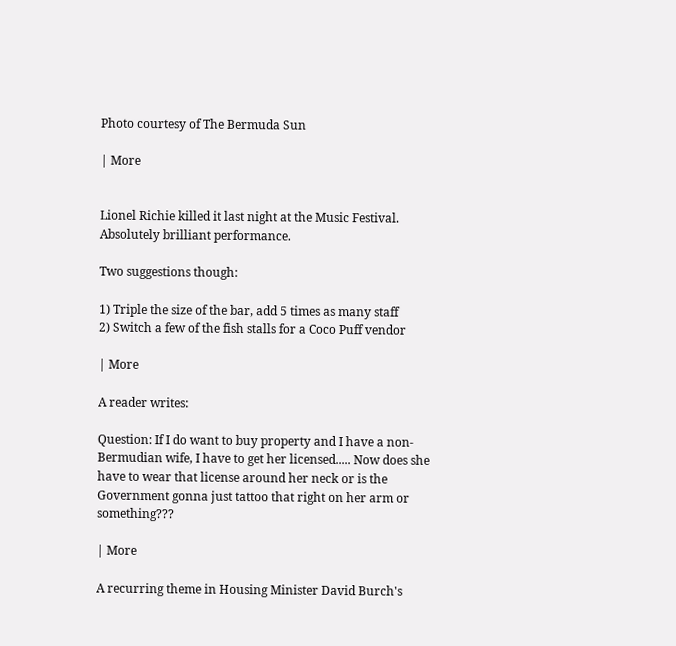Photo courtesy of The Bermuda Sun

| More


Lionel Richie killed it last night at the Music Festival. Absolutely brilliant performance.

Two suggestions though:

1) Triple the size of the bar, add 5 times as many staff
2) Switch a few of the fish stalls for a Coco Puff vendor

| More

A reader writes:

Question: If I do want to buy property and I have a non-Bermudian wife, I have to get her licensed..... Now does she have to wear that license around her neck or is the Government gonna just tattoo that right on her arm or something???

| More

A recurring theme in Housing Minister David Burch's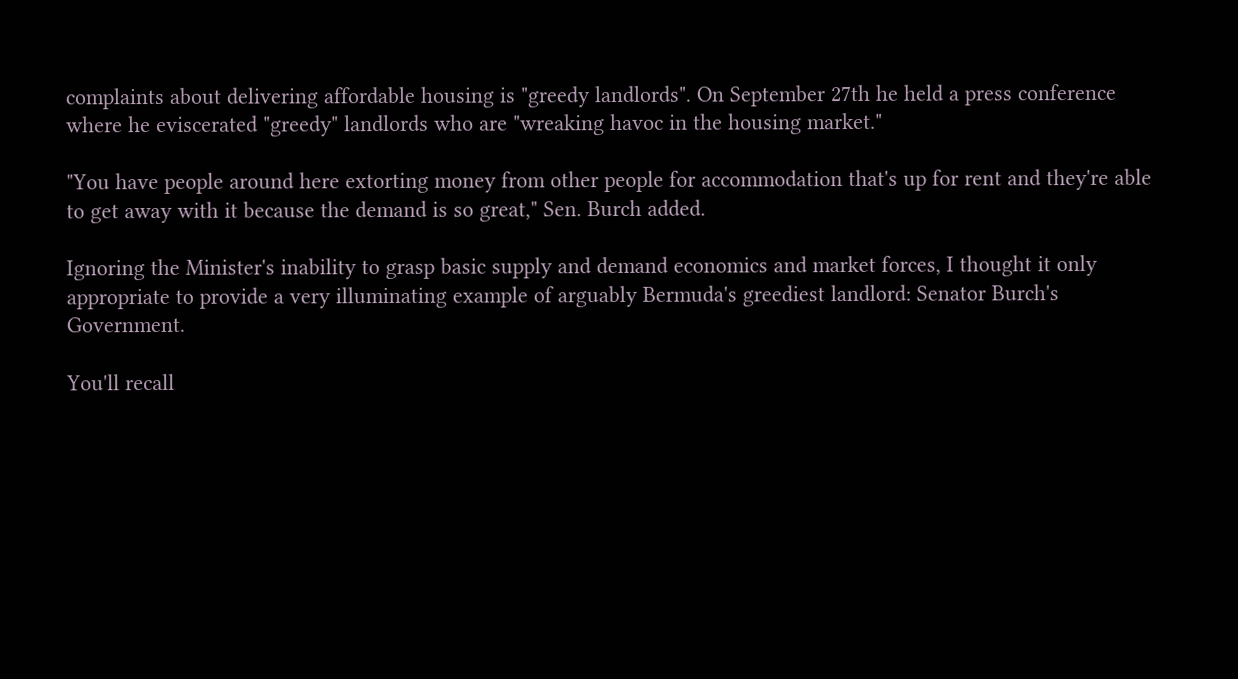complaints about delivering affordable housing is "greedy landlords". On September 27th he held a press conference where he eviscerated "greedy" landlords who are "wreaking havoc in the housing market."

"You have people around here extorting money from other people for accommodation that's up for rent and they're able to get away with it because the demand is so great," Sen. Burch added.

Ignoring the Minister's inability to grasp basic supply and demand economics and market forces, I thought it only appropriate to provide a very illuminating example of arguably Bermuda's greediest landlord: Senator Burch's Government.

You'll recall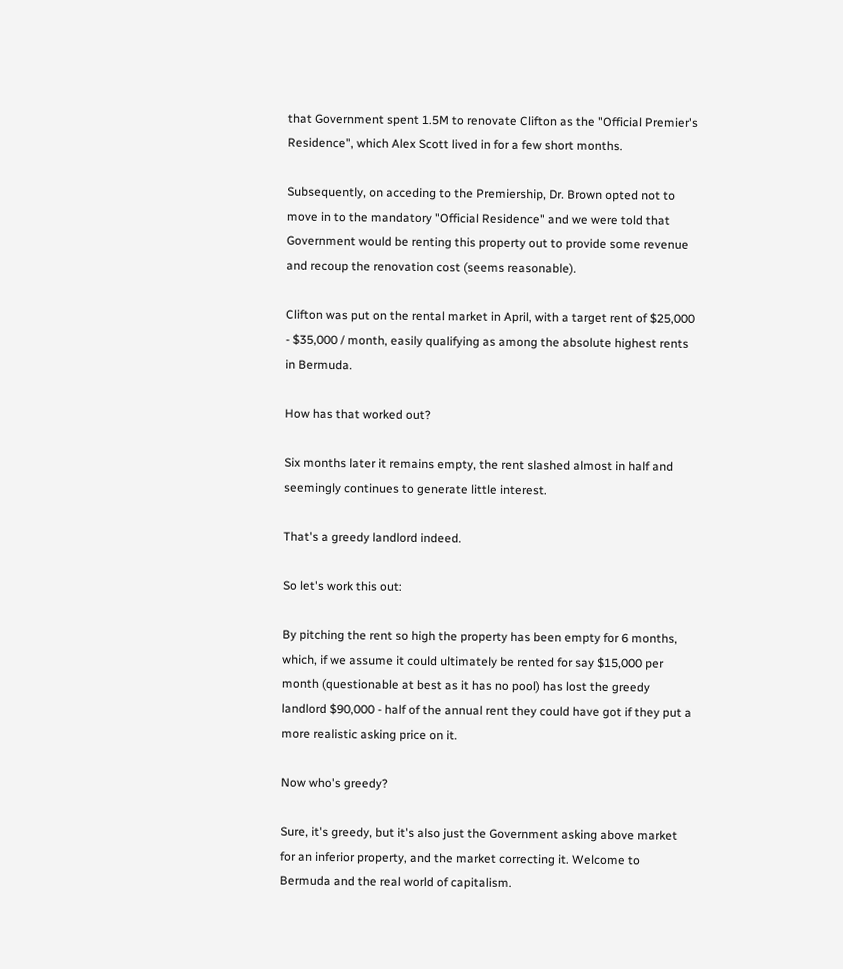that Government spent 1.5M to renovate Clifton as the "Official Premier's Residence", which Alex Scott lived in for a few short months.

Subsequently, on acceding to the Premiership, Dr. Brown opted not to move in to the mandatory "Official Residence" and we were told that Government would be renting this property out to provide some revenue and recoup the renovation cost (seems reasonable).

Clifton was put on the rental market in April, with a target rent of $25,000 - $35,000 / month, easily qualifying as among the absolute highest rents in Bermuda.

How has that worked out?

Six months later it remains empty, the rent slashed almost in half and seemingly continues to generate little interest.

That's a greedy landlord indeed.

So let's work this out:

By pitching the rent so high the property has been empty for 6 months, which, if we assume it could ultimately be rented for say $15,000 per month (questionable at best as it has no pool) has lost the greedy landlord $90,000 - half of the annual rent they could have got if they put a more realistic asking price on it.

Now who's greedy?

Sure, it's greedy, but it's also just the Government asking above market for an inferior property, and the market correcting it. Welcome to Bermuda and the real world of capitalism.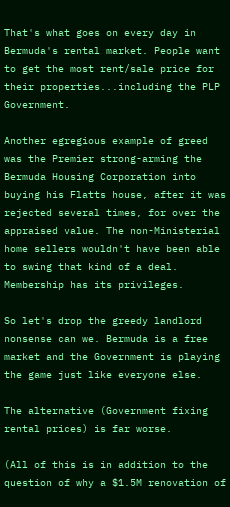That's what goes on every day in Bermuda's rental market. People want to get the most rent/sale price for their properties...including the PLP Government.

Another egregious example of greed was the Premier strong-arming the Bermuda Housing Corporation into buying his Flatts house, after it was rejected several times, for over the appraised value. The non-Ministerial home sellers wouldn't have been able to swing that kind of a deal. Membership has its privileges.

So let's drop the greedy landlord nonsense can we. Bermuda is a free market and the Government is playing the game just like everyone else.

The alternative (Government fixing rental prices) is far worse.

(All of this is in addition to the question of why a $1.5M renovation of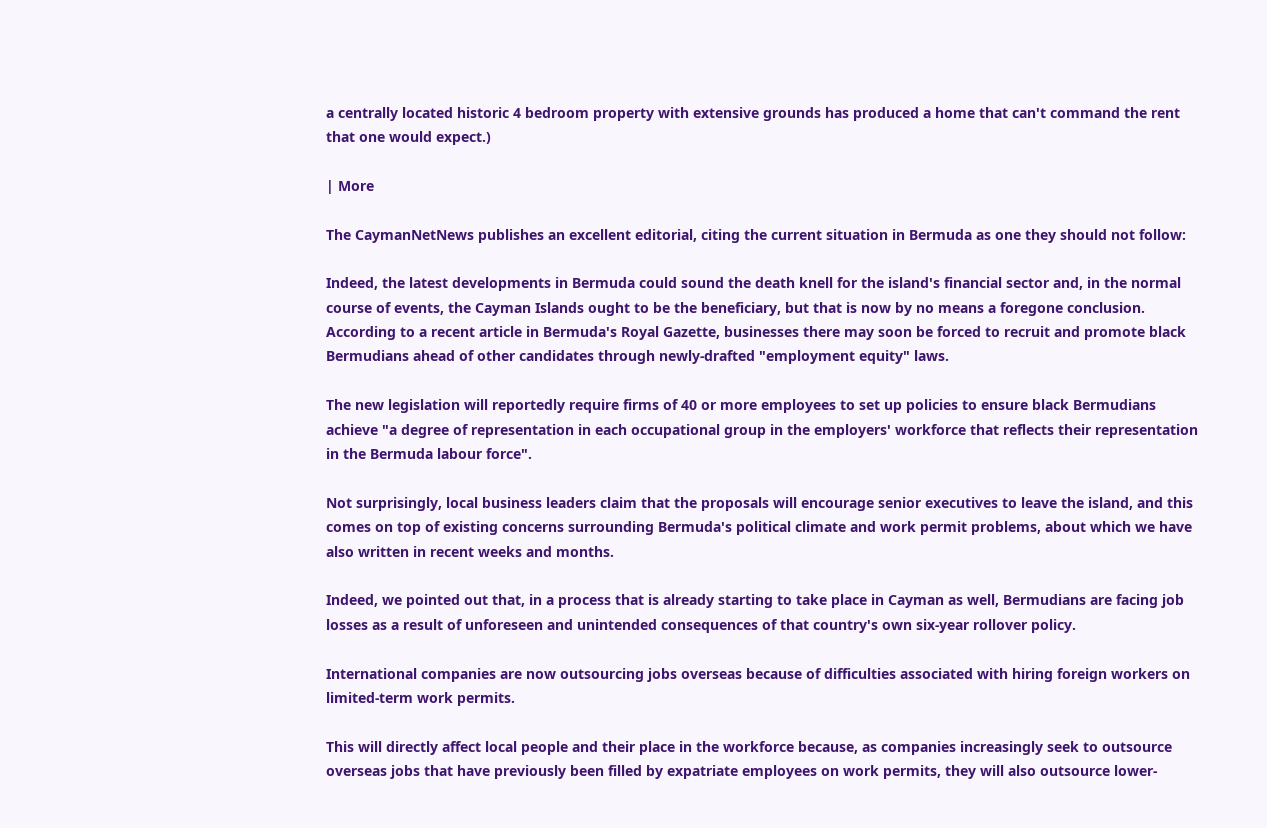a centrally located historic 4 bedroom property with extensive grounds has produced a home that can't command the rent that one would expect.)

| More

The CaymanNetNews publishes an excellent editorial, citing the current situation in Bermuda as one they should not follow:

Indeed, the latest developments in Bermuda could sound the death knell for the island's financial sector and, in the normal course of events, the Cayman Islands ought to be the beneficiary, but that is now by no means a foregone conclusion. According to a recent article in Bermuda's Royal Gazette, businesses there may soon be forced to recruit and promote black Bermudians ahead of other candidates through newly-drafted "employment equity" laws.

The new legislation will reportedly require firms of 40 or more employees to set up policies to ensure black Bermudians achieve "a degree of representation in each occupational group in the employers' workforce that reflects their representation in the Bermuda labour force".

Not surprisingly, local business leaders claim that the proposals will encourage senior executives to leave the island, and this comes on top of existing concerns surrounding Bermuda's political climate and work permit problems, about which we have also written in recent weeks and months.

Indeed, we pointed out that, in a process that is already starting to take place in Cayman as well, Bermudians are facing job losses as a result of unforeseen and unintended consequences of that country's own six-year rollover policy.

International companies are now outsourcing jobs overseas because of difficulties associated with hiring foreign workers on limited-term work permits.

This will directly affect local people and their place in the workforce because, as companies increasingly seek to outsource overseas jobs that have previously been filled by expatriate employees on work permits, they will also outsource lower-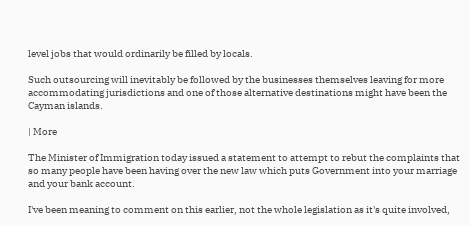level jobs that would ordinarily be filled by locals.

Such outsourcing will inevitably be followed by the businesses themselves leaving for more accommodating jurisdictions and one of those alternative destinations might have been the Cayman islands.

| More

The Minister of Immigration today issued a statement to attempt to rebut the complaints that so many people have been having over the new law which puts Government into your marriage and your bank account.

I've been meaning to comment on this earlier, not the whole legislation as it's quite involved,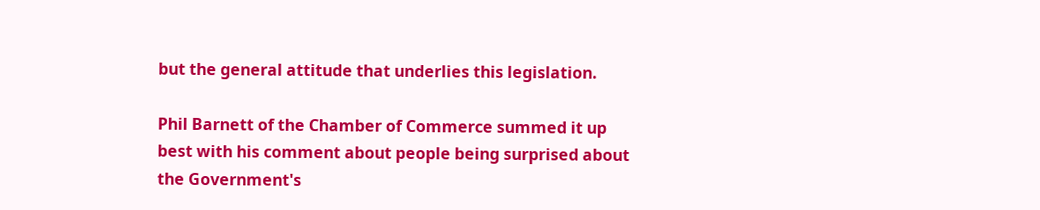but the general attitude that underlies this legislation.

Phil Barnett of the Chamber of Commerce summed it up best with his comment about people being surprised about the Government's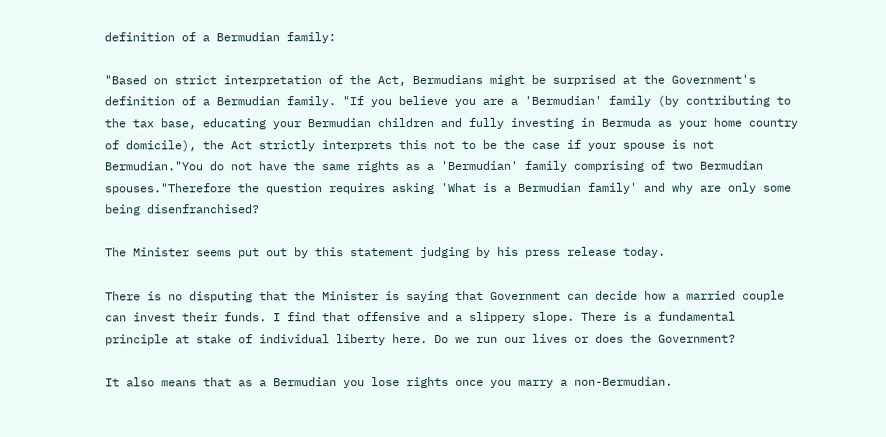definition of a Bermudian family:

"Based on strict interpretation of the Act, Bermudians might be surprised at the Government's definition of a Bermudian family. "If you believe you are a 'Bermudian' family (by contributing to the tax base, educating your Bermudian children and fully investing in Bermuda as your home country of domicile), the Act strictly interprets this not to be the case if your spouse is not Bermudian."You do not have the same rights as a 'Bermudian' family comprising of two Bermudian spouses."Therefore the question requires asking 'What is a Bermudian family' and why are only some being disenfranchised?

The Minister seems put out by this statement judging by his press release today.

There is no disputing that the Minister is saying that Government can decide how a married couple can invest their funds. I find that offensive and a slippery slope. There is a fundamental principle at stake of individual liberty here. Do we run our lives or does the Government?

It also means that as a Bermudian you lose rights once you marry a non-Bermudian.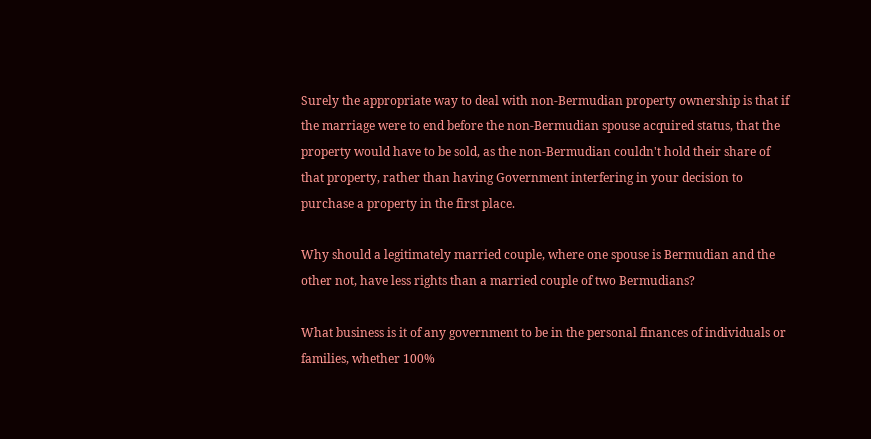Surely the appropriate way to deal with non-Bermudian property ownership is that if the marriage were to end before the non-Bermudian spouse acquired status, that the property would have to be sold, as the non-Bermudian couldn't hold their share of that property, rather than having Government interfering in your decision to purchase a property in the first place.

Why should a legitimately married couple, where one spouse is Bermudian and the other not, have less rights than a married couple of two Bermudians?

What business is it of any government to be in the personal finances of individuals or families, whether 100%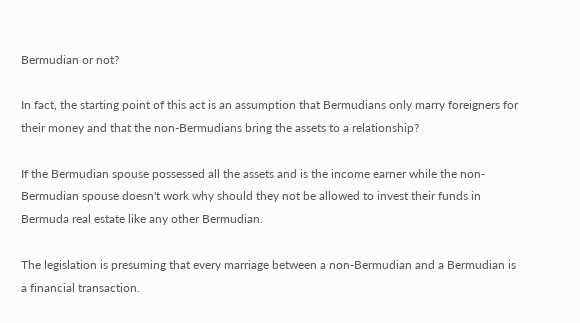Bermudian or not?

In fact, the starting point of this act is an assumption that Bermudians only marry foreigners for their money and that the non-Bermudians bring the assets to a relationship?

If the Bermudian spouse possessed all the assets and is the income earner while the non-Bermudian spouse doesn't work why should they not be allowed to invest their funds in Bermuda real estate like any other Bermudian.

The legislation is presuming that every marriage between a non-Bermudian and a Bermudian is a financial transaction.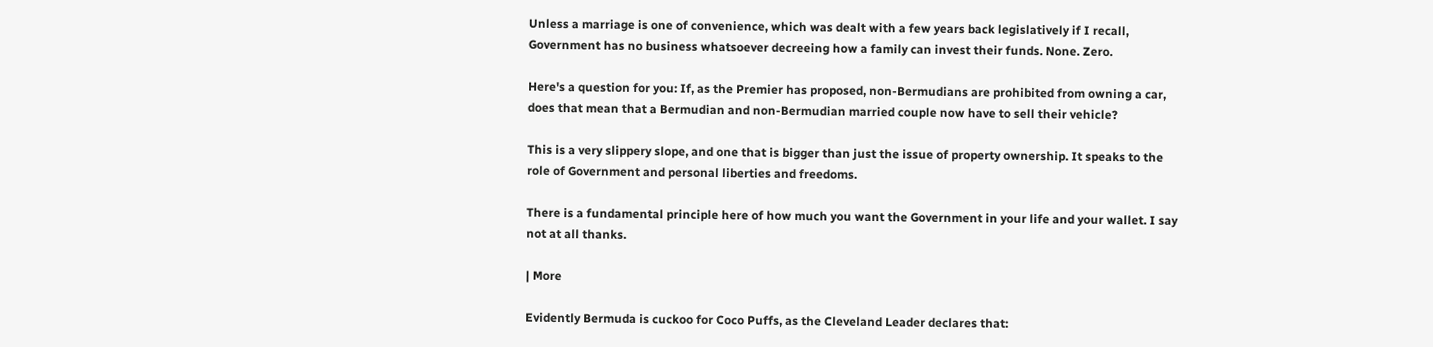Unless a marriage is one of convenience, which was dealt with a few years back legislatively if I recall, Government has no business whatsoever decreeing how a family can invest their funds. None. Zero.

Here's a question for you: If, as the Premier has proposed, non-Bermudians are prohibited from owning a car, does that mean that a Bermudian and non-Bermudian married couple now have to sell their vehicle?

This is a very slippery slope, and one that is bigger than just the issue of property ownership. It speaks to the role of Government and personal liberties and freedoms.

There is a fundamental principle here of how much you want the Government in your life and your wallet. I say not at all thanks.

| More

Evidently Bermuda is cuckoo for Coco Puffs, as the Cleveland Leader declares that: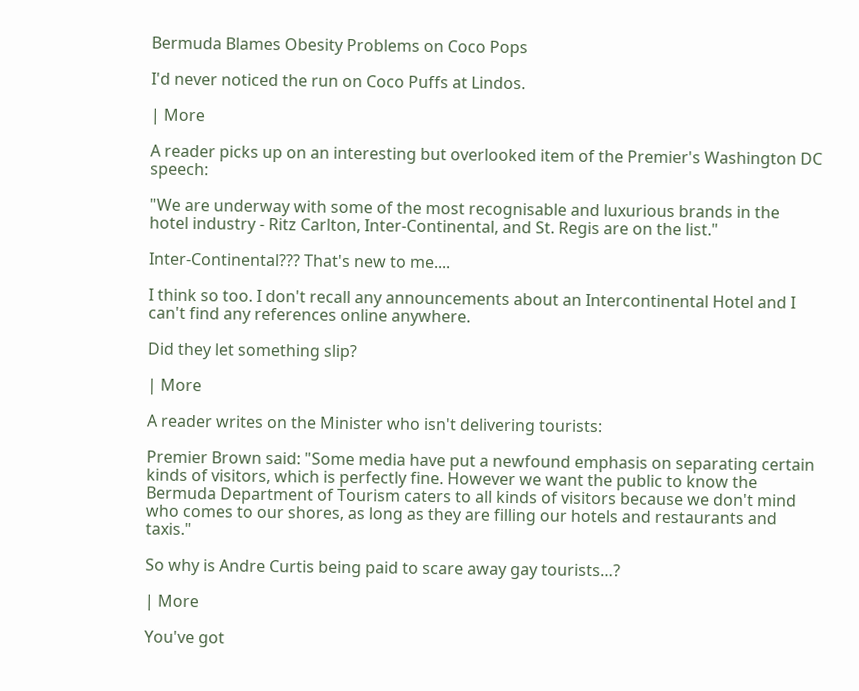Bermuda Blames Obesity Problems on Coco Pops

I'd never noticed the run on Coco Puffs at Lindos.

| More

A reader picks up on an interesting but overlooked item of the Premier's Washington DC speech:

"We are underway with some of the most recognisable and luxurious brands in the hotel industry - Ritz Carlton, Inter-Continental, and St. Regis are on the list."

Inter-Continental??? That's new to me....

I think so too. I don't recall any announcements about an Intercontinental Hotel and I can't find any references online anywhere.

Did they let something slip?

| More

A reader writes on the Minister who isn't delivering tourists:

Premier Brown said: "Some media have put a newfound emphasis on separating certain kinds of visitors, which is perfectly fine. However we want the public to know the Bermuda Department of Tourism caters to all kinds of visitors because we don't mind who comes to our shores, as long as they are filling our hotels and restaurants and taxis."

So why is Andre Curtis being paid to scare away gay tourists…?

| More

You've got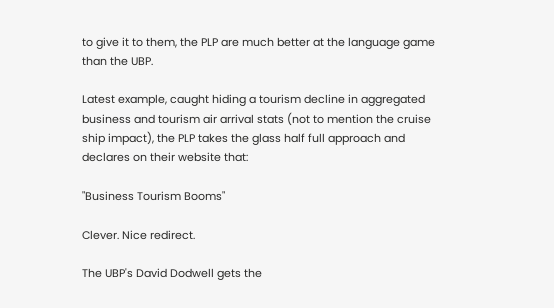to give it to them, the PLP are much better at the language game than the UBP.

Latest example, caught hiding a tourism decline in aggregated business and tourism air arrival stats (not to mention the cruise ship impact), the PLP takes the glass half full approach and declares on their website that:

"Business Tourism Booms"

Clever. Nice redirect.

The UBP's David Dodwell gets the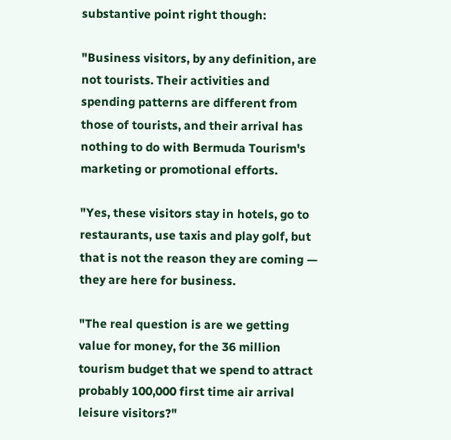substantive point right though:

"Business visitors, by any definition, are not tourists. Their activities and spending patterns are different from those of tourists, and their arrival has nothing to do with Bermuda Tourism's marketing or promotional efforts.

"Yes, these visitors stay in hotels, go to restaurants, use taxis and play golf, but that is not the reason they are coming — they are here for business.

"The real question is are we getting value for money, for the 36 million tourism budget that we spend to attract probably 100,000 first time air arrival leisure visitors?"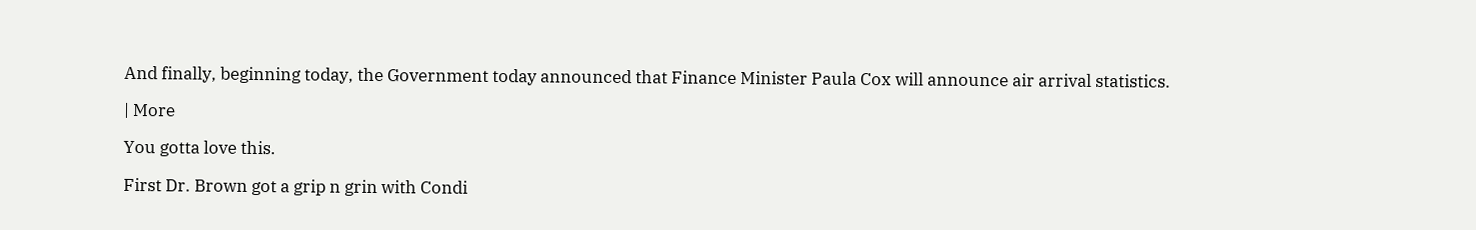And finally, beginning today, the Government today announced that Finance Minister Paula Cox will announce air arrival statistics.

| More

You gotta love this.

First Dr. Brown got a grip n grin with Condi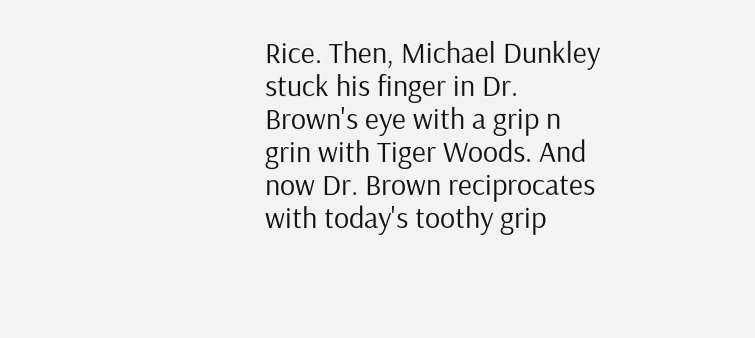Rice. Then, Michael Dunkley stuck his finger in Dr. Brown's eye with a grip n grin with Tiger Woods. And now Dr. Brown reciprocates with today's toothy grip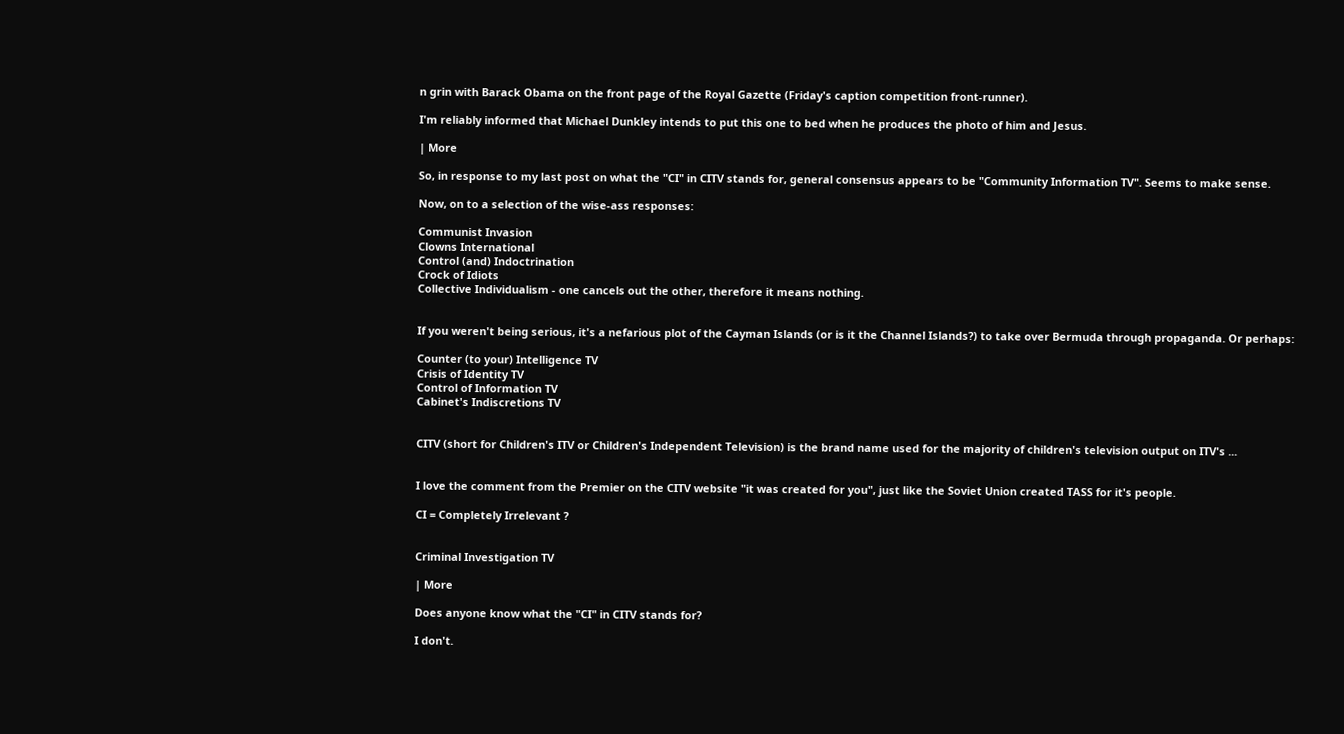n grin with Barack Obama on the front page of the Royal Gazette (Friday's caption competition front-runner).

I'm reliably informed that Michael Dunkley intends to put this one to bed when he produces the photo of him and Jesus.

| More

So, in response to my last post on what the "CI" in CITV stands for, general consensus appears to be "Community Information TV". Seems to make sense.

Now, on to a selection of the wise-ass responses:

Communist Invasion
Clowns International
Control (and) Indoctrination
Crock of Idiots
Collective Individualism - one cancels out the other, therefore it means nothing.


If you weren't being serious, it's a nefarious plot of the Cayman Islands (or is it the Channel Islands?) to take over Bermuda through propaganda. Or perhaps:

Counter (to your) Intelligence TV
Crisis of Identity TV
Control of Information TV
Cabinet's Indiscretions TV


CITV (short for Children's ITV or Children's Independent Television) is the brand name used for the majority of children's television output on ITV's ...


I love the comment from the Premier on the CITV website "it was created for you", just like the Soviet Union created TASS for it's people.

CI = Completely Irrelevant ?


Criminal Investigation TV

| More

Does anyone know what the "CI" in CITV stands for?

I don't.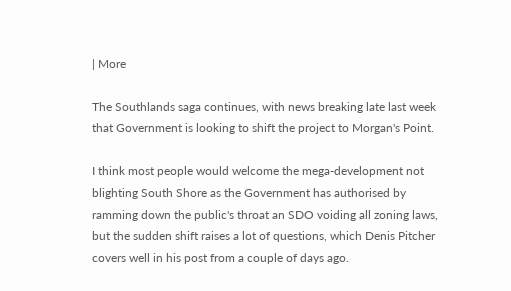| More

The Southlands saga continues, with news breaking late last week that Government is looking to shift the project to Morgan's Point.

I think most people would welcome the mega-development not blighting South Shore as the Government has authorised by ramming down the public's throat an SDO voiding all zoning laws, but the sudden shift raises a lot of questions, which Denis Pitcher covers well in his post from a couple of days ago.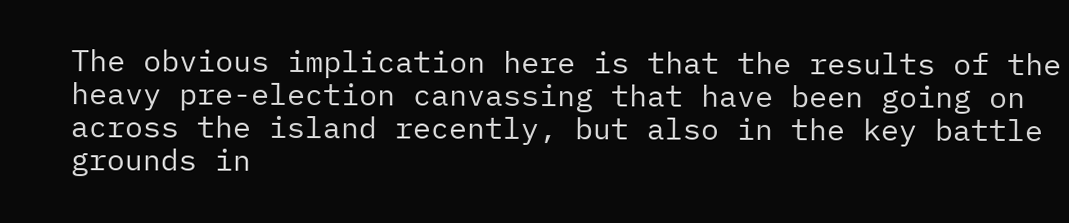The obvious implication here is that the results of the heavy pre-election canvassing that have been going on across the island recently, but also in the key battle grounds in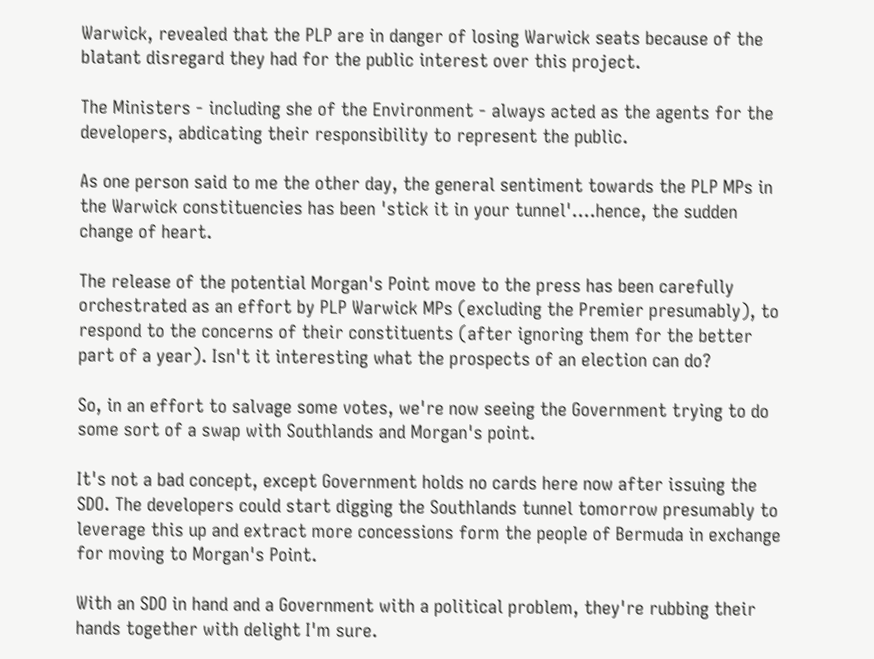Warwick, revealed that the PLP are in danger of losing Warwick seats because of the blatant disregard they had for the public interest over this project.

The Ministers - including she of the Environment - always acted as the agents for the developers, abdicating their responsibility to represent the public.

As one person said to me the other day, the general sentiment towards the PLP MPs in the Warwick constituencies has been 'stick it in your tunnel'....hence, the sudden change of heart.

The release of the potential Morgan's Point move to the press has been carefully orchestrated as an effort by PLP Warwick MPs (excluding the Premier presumably), to respond to the concerns of their constituents (after ignoring them for the better part of a year). Isn't it interesting what the prospects of an election can do?

So, in an effort to salvage some votes, we're now seeing the Government trying to do some sort of a swap with Southlands and Morgan's point.

It's not a bad concept, except Government holds no cards here now after issuing the SDO. The developers could start digging the Southlands tunnel tomorrow presumably to leverage this up and extract more concessions form the people of Bermuda in exchange for moving to Morgan's Point.

With an SDO in hand and a Government with a political problem, they're rubbing their hands together with delight I'm sure.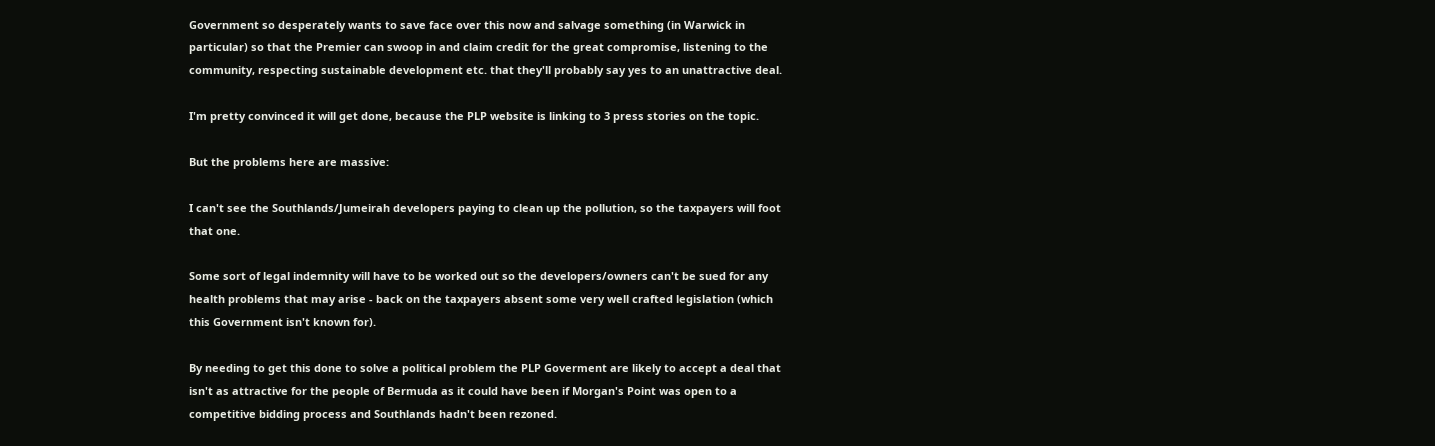Government so desperately wants to save face over this now and salvage something (in Warwick in particular) so that the Premier can swoop in and claim credit for the great compromise, listening to the community, respecting sustainable development etc. that they'll probably say yes to an unattractive deal.

I'm pretty convinced it will get done, because the PLP website is linking to 3 press stories on the topic.

But the problems here are massive:

I can't see the Southlands/Jumeirah developers paying to clean up the pollution, so the taxpayers will foot that one.

Some sort of legal indemnity will have to be worked out so the developers/owners can't be sued for any health problems that may arise - back on the taxpayers absent some very well crafted legislation (which this Government isn't known for).

By needing to get this done to solve a political problem the PLP Goverment are likely to accept a deal that isn't as attractive for the people of Bermuda as it could have been if Morgan's Point was open to a competitive bidding process and Southlands hadn't been rezoned.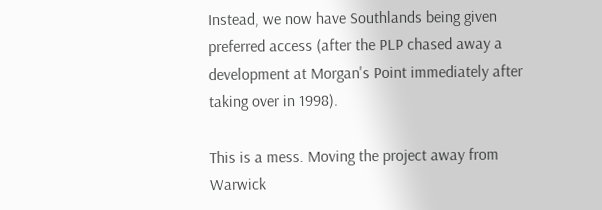Instead, we now have Southlands being given preferred access (after the PLP chased away a development at Morgan's Point immediately after taking over in 1998).

This is a mess. Moving the project away from Warwick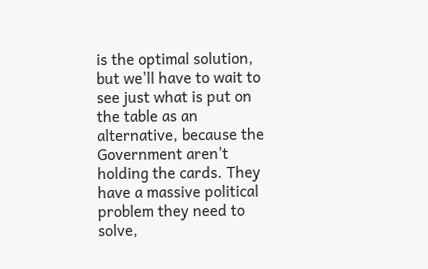is the optimal solution, but we'll have to wait to see just what is put on the table as an alternative, because the Government aren't holding the cards. They have a massive political problem they need to solve,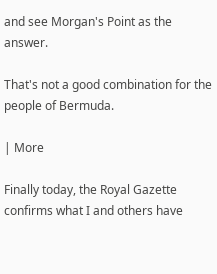and see Morgan's Point as the answer.

That's not a good combination for the people of Bermuda.

| More

Finally today, the Royal Gazette confirms what I and others have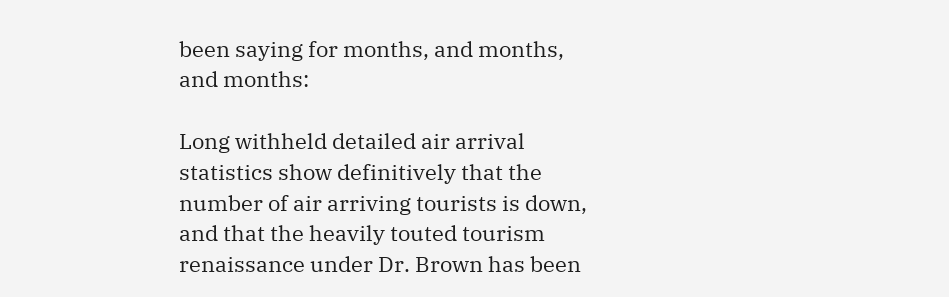been saying for months, and months, and months:

Long withheld detailed air arrival statistics show definitively that the number of air arriving tourists is down, and that the heavily touted tourism renaissance under Dr. Brown has been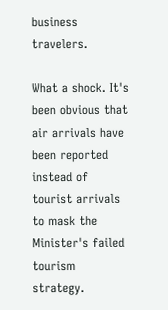business travelers.

What a shock. It's been obvious that air arrivals have been reported instead of tourist arrivals to mask the Minister's failed tourism strategy.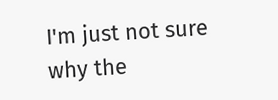I'm just not sure why the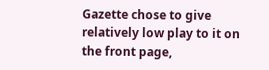Gazette chose to give relatively low play to it on the front page,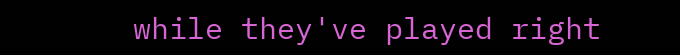while they've played right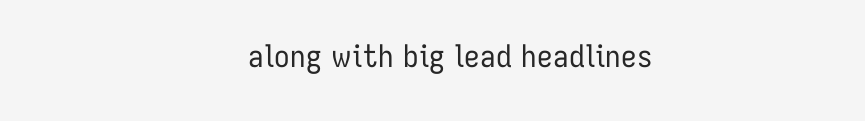along with big lead headlines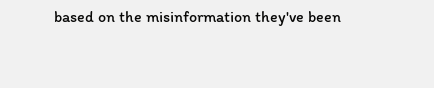based on the misinformation they've been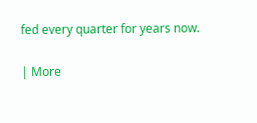fed every quarter for years now.

| More